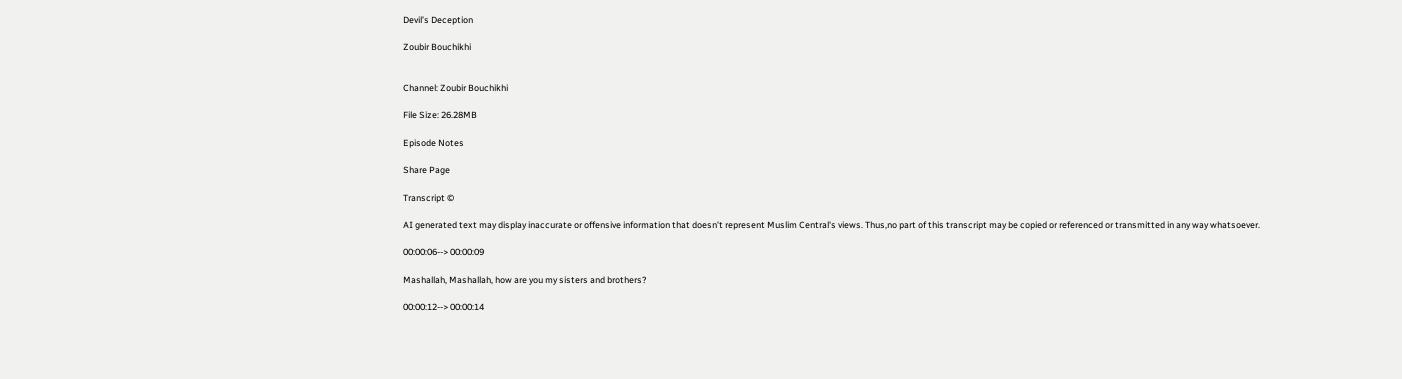Devil’s Deception

Zoubir Bouchikhi


Channel: Zoubir Bouchikhi

File Size: 26.28MB

Episode Notes

Share Page

Transcript ©

AI generated text may display inaccurate or offensive information that doesn’t represent Muslim Central's views. Thus,no part of this transcript may be copied or referenced or transmitted in any way whatsoever.

00:00:06--> 00:00:09

Mashallah, Mashallah, how are you my sisters and brothers?

00:00:12--> 00:00:14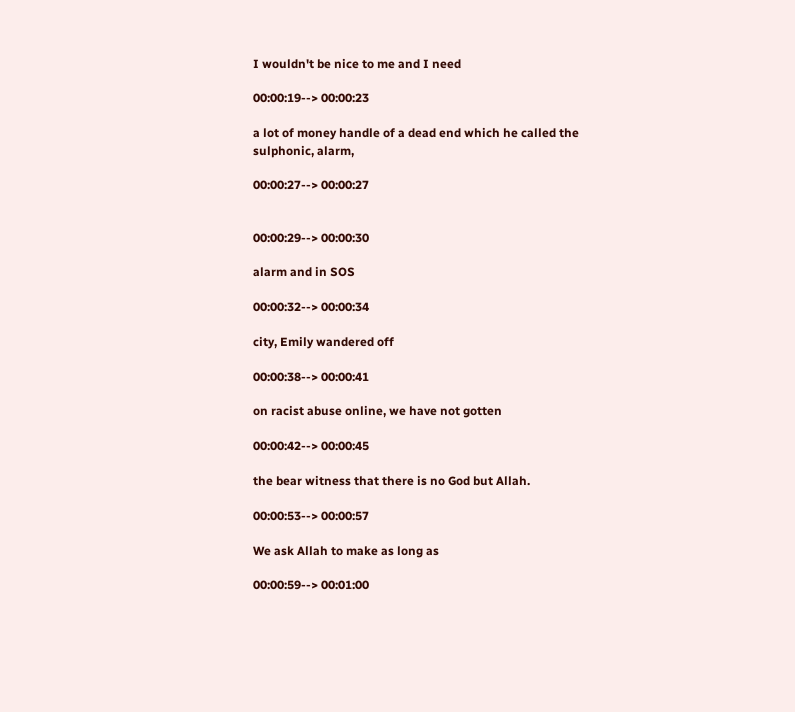I wouldn't be nice to me and I need

00:00:19--> 00:00:23

a lot of money handle of a dead end which he called the sulphonic, alarm,

00:00:27--> 00:00:27


00:00:29--> 00:00:30

alarm and in SOS

00:00:32--> 00:00:34

city, Emily wandered off

00:00:38--> 00:00:41

on racist abuse online, we have not gotten

00:00:42--> 00:00:45

the bear witness that there is no God but Allah.

00:00:53--> 00:00:57

We ask Allah to make as long as

00:00:59--> 00:01:00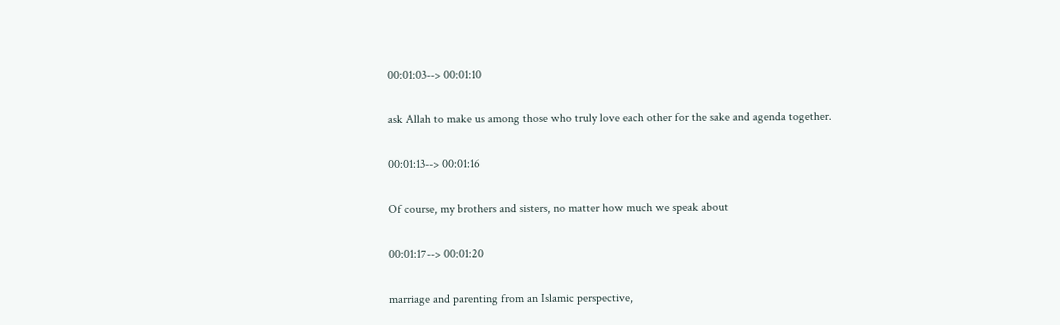00:01:03--> 00:01:10

ask Allah to make us among those who truly love each other for the sake and agenda together.

00:01:13--> 00:01:16

Of course, my brothers and sisters, no matter how much we speak about

00:01:17--> 00:01:20

marriage and parenting from an Islamic perspective,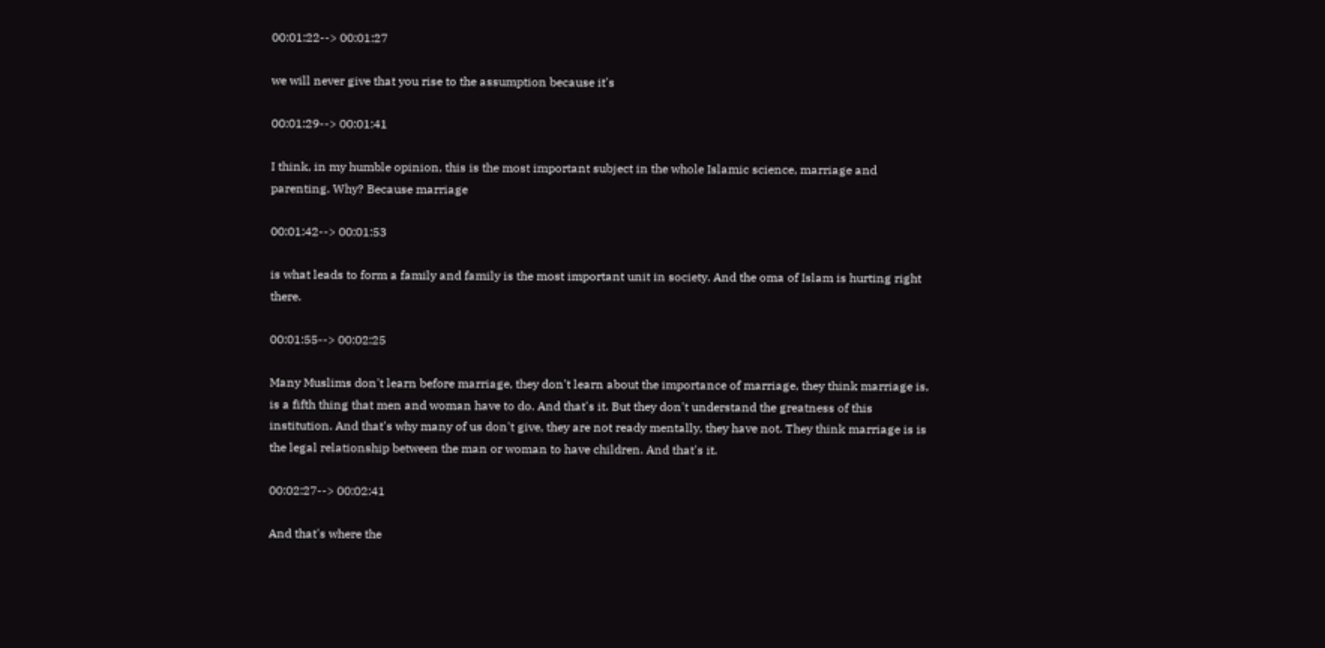00:01:22--> 00:01:27

we will never give that you rise to the assumption because it's

00:01:29--> 00:01:41

I think, in my humble opinion, this is the most important subject in the whole Islamic science, marriage and parenting. Why? Because marriage

00:01:42--> 00:01:53

is what leads to form a family and family is the most important unit in society. And the oma of Islam is hurting right there.

00:01:55--> 00:02:25

Many Muslims don't learn before marriage, they don't learn about the importance of marriage, they think marriage is, is a fifth thing that men and woman have to do. And that's it. But they don't understand the greatness of this institution. And that's why many of us don't give, they are not ready mentally, they have not. They think marriage is is the legal relationship between the man or woman to have children. And that's it.

00:02:27--> 00:02:41

And that's where the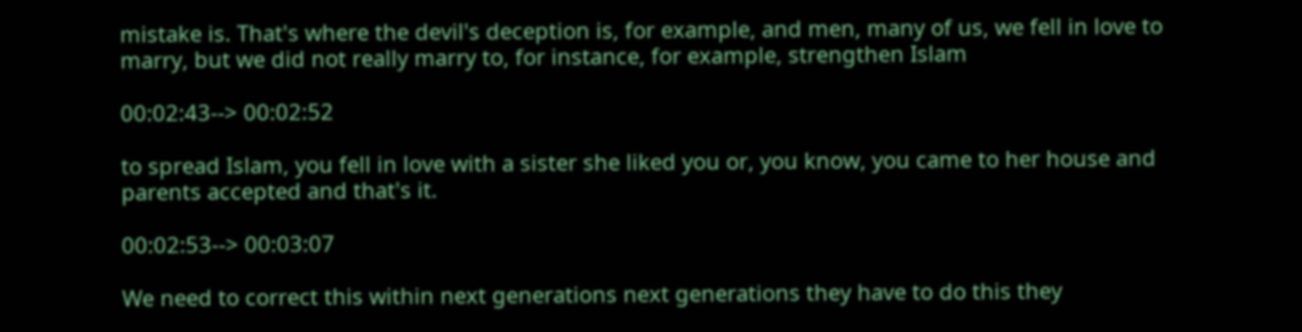mistake is. That's where the devil's deception is, for example, and men, many of us, we fell in love to marry, but we did not really marry to, for instance, for example, strengthen Islam

00:02:43--> 00:02:52

to spread Islam, you fell in love with a sister she liked you or, you know, you came to her house and parents accepted and that's it.

00:02:53--> 00:03:07

We need to correct this within next generations next generations they have to do this they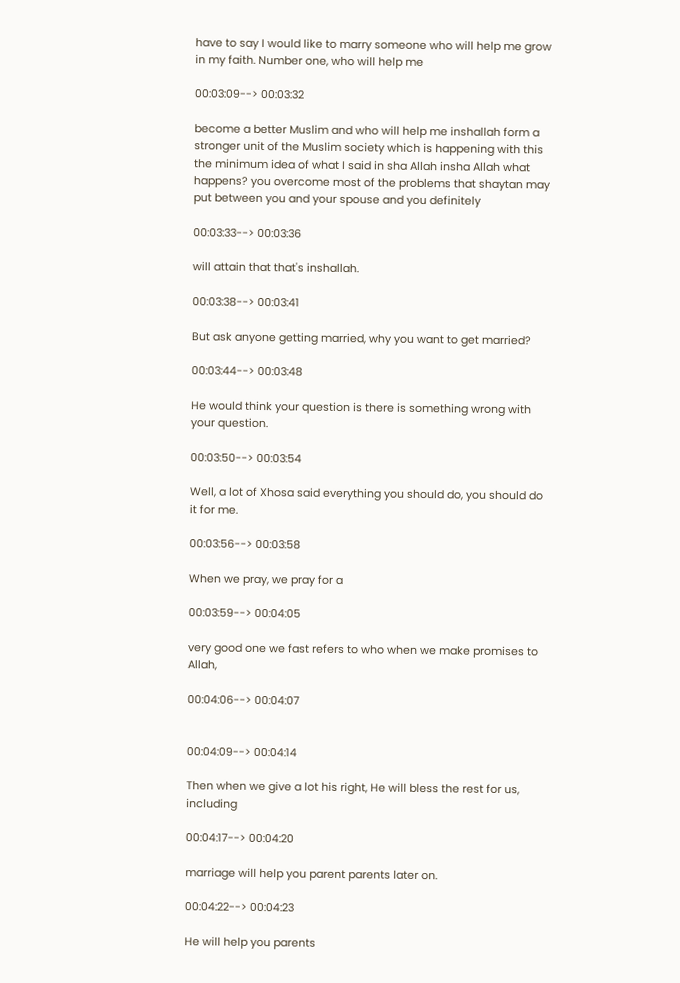have to say I would like to marry someone who will help me grow in my faith. Number one, who will help me

00:03:09--> 00:03:32

become a better Muslim and who will help me inshallah form a stronger unit of the Muslim society which is happening with this the minimum idea of what I said in sha Allah insha Allah what happens? you overcome most of the problems that shaytan may put between you and your spouse and you definitely

00:03:33--> 00:03:36

will attain that that's inshallah.

00:03:38--> 00:03:41

But ask anyone getting married, why you want to get married?

00:03:44--> 00:03:48

He would think your question is there is something wrong with your question.

00:03:50--> 00:03:54

Well, a lot of Xhosa said everything you should do, you should do it for me.

00:03:56--> 00:03:58

When we pray, we pray for a

00:03:59--> 00:04:05

very good one we fast refers to who when we make promises to Allah,

00:04:06--> 00:04:07


00:04:09--> 00:04:14

Then when we give a lot his right, He will bless the rest for us, including

00:04:17--> 00:04:20

marriage will help you parent parents later on.

00:04:22--> 00:04:23

He will help you parents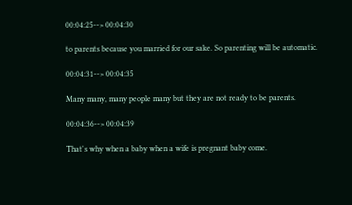00:04:25--> 00:04:30

to parents because you married for our sake. So parenting will be automatic.

00:04:31--> 00:04:35

Many many, many people many but they are not ready to be parents.

00:04:36--> 00:04:39

That's why when a baby when a wife is pregnant baby come.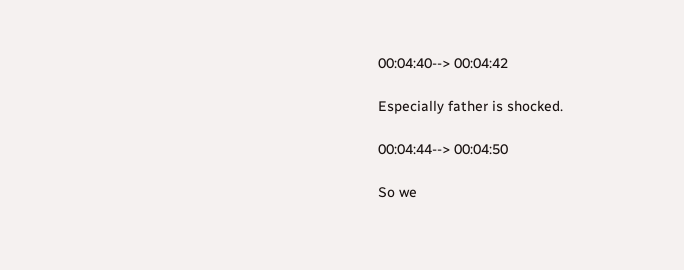00:04:40--> 00:04:42

Especially father is shocked.

00:04:44--> 00:04:50

So we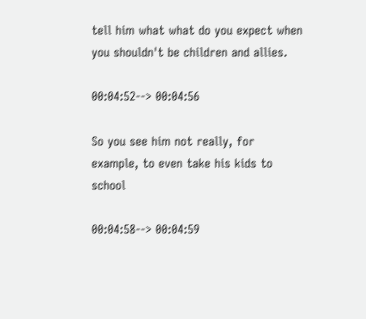tell him what what do you expect when you shouldn't be children and allies.

00:04:52--> 00:04:56

So you see him not really, for example, to even take his kids to school

00:04:58--> 00:04:59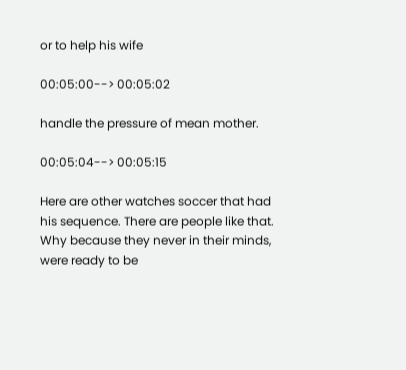or to help his wife

00:05:00--> 00:05:02

handle the pressure of mean mother.

00:05:04--> 00:05:15

Here are other watches soccer that had his sequence. There are people like that. Why because they never in their minds, were ready to be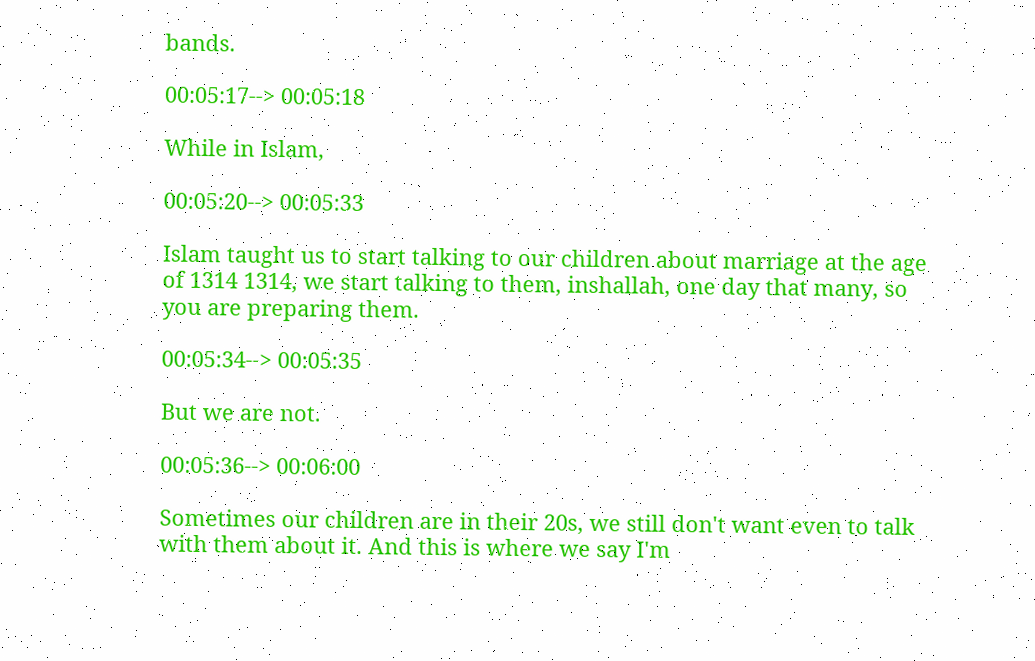bands.

00:05:17--> 00:05:18

While in Islam,

00:05:20--> 00:05:33

Islam taught us to start talking to our children about marriage at the age of 1314 1314, we start talking to them, inshallah, one day that many, so you are preparing them.

00:05:34--> 00:05:35

But we are not.

00:05:36--> 00:06:00

Sometimes our children are in their 20s, we still don't want even to talk with them about it. And this is where we say I'm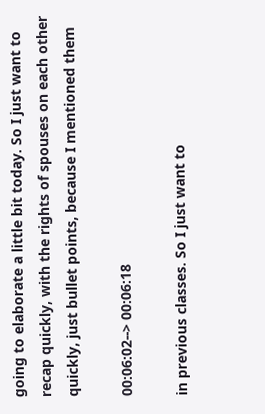going to elaborate a little bit today. So I just want to recap quickly, with the rights of spouses on each other quickly, just bullet points, because I mentioned them

00:06:02--> 00:06:18

in previous classes. So I just want to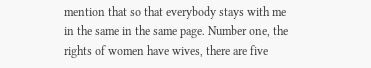mention that so that everybody stays with me in the same in the same page. Number one, the rights of women have wives, there are five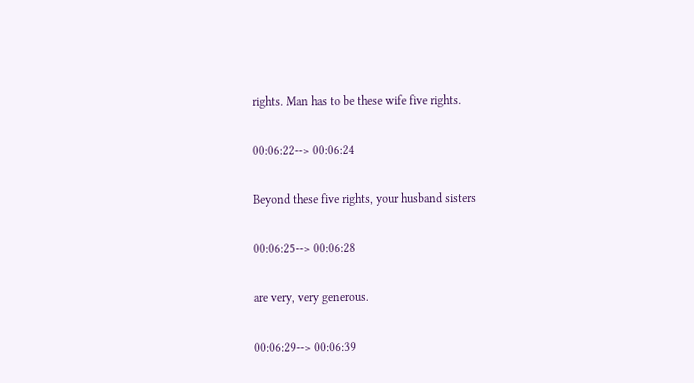rights. Man has to be these wife five rights.

00:06:22--> 00:06:24

Beyond these five rights, your husband sisters

00:06:25--> 00:06:28

are very, very generous.

00:06:29--> 00:06:39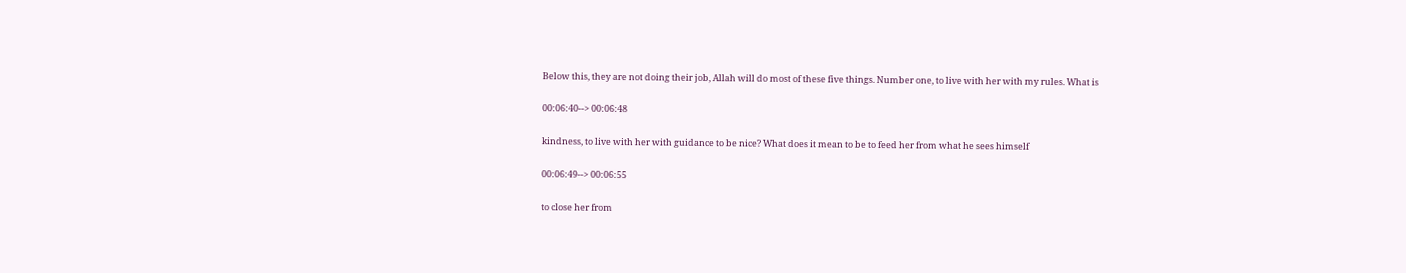Below this, they are not doing their job, Allah will do most of these five things. Number one, to live with her with my rules. What is

00:06:40--> 00:06:48

kindness, to live with her with guidance to be nice? What does it mean to be to feed her from what he sees himself

00:06:49--> 00:06:55

to close her from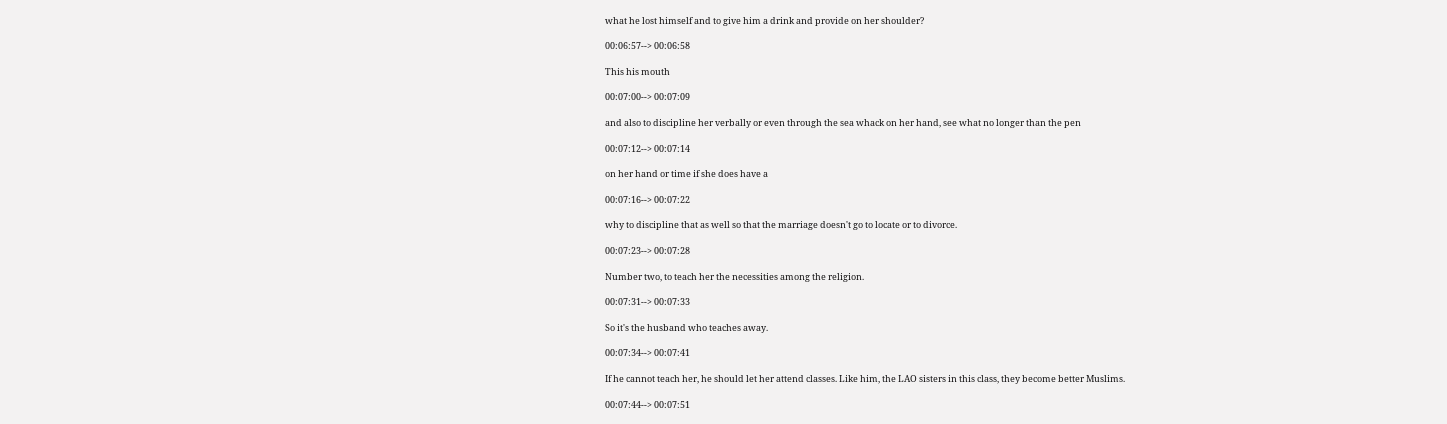what he lost himself and to give him a drink and provide on her shoulder?

00:06:57--> 00:06:58

This his mouth

00:07:00--> 00:07:09

and also to discipline her verbally or even through the sea whack on her hand, see what no longer than the pen

00:07:12--> 00:07:14

on her hand or time if she does have a

00:07:16--> 00:07:22

why to discipline that as well so that the marriage doesn't go to locate or to divorce.

00:07:23--> 00:07:28

Number two, to teach her the necessities among the religion.

00:07:31--> 00:07:33

So it's the husband who teaches away.

00:07:34--> 00:07:41

If he cannot teach her, he should let her attend classes. Like him, the LAO sisters in this class, they become better Muslims.

00:07:44--> 00:07:51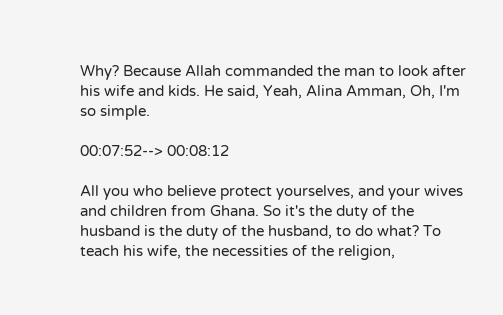Why? Because Allah commanded the man to look after his wife and kids. He said, Yeah, Alina Amman, Oh, I'm so simple.

00:07:52--> 00:08:12

All you who believe protect yourselves, and your wives and children from Ghana. So it's the duty of the husband is the duty of the husband, to do what? To teach his wife, the necessities of the religion,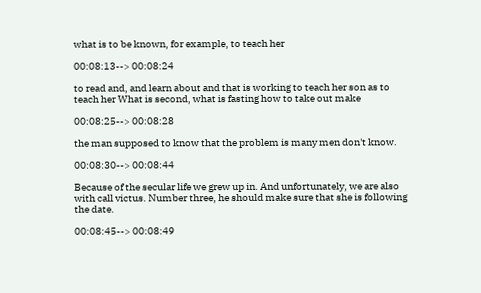what is to be known, for example, to teach her

00:08:13--> 00:08:24

to read and, and learn about and that is working to teach her son as to teach her What is second, what is fasting how to take out make

00:08:25--> 00:08:28

the man supposed to know that the problem is many men don't know.

00:08:30--> 00:08:44

Because of the secular life we grew up in. And unfortunately, we are also with call victus. Number three, he should make sure that she is following the date.

00:08:45--> 00:08:49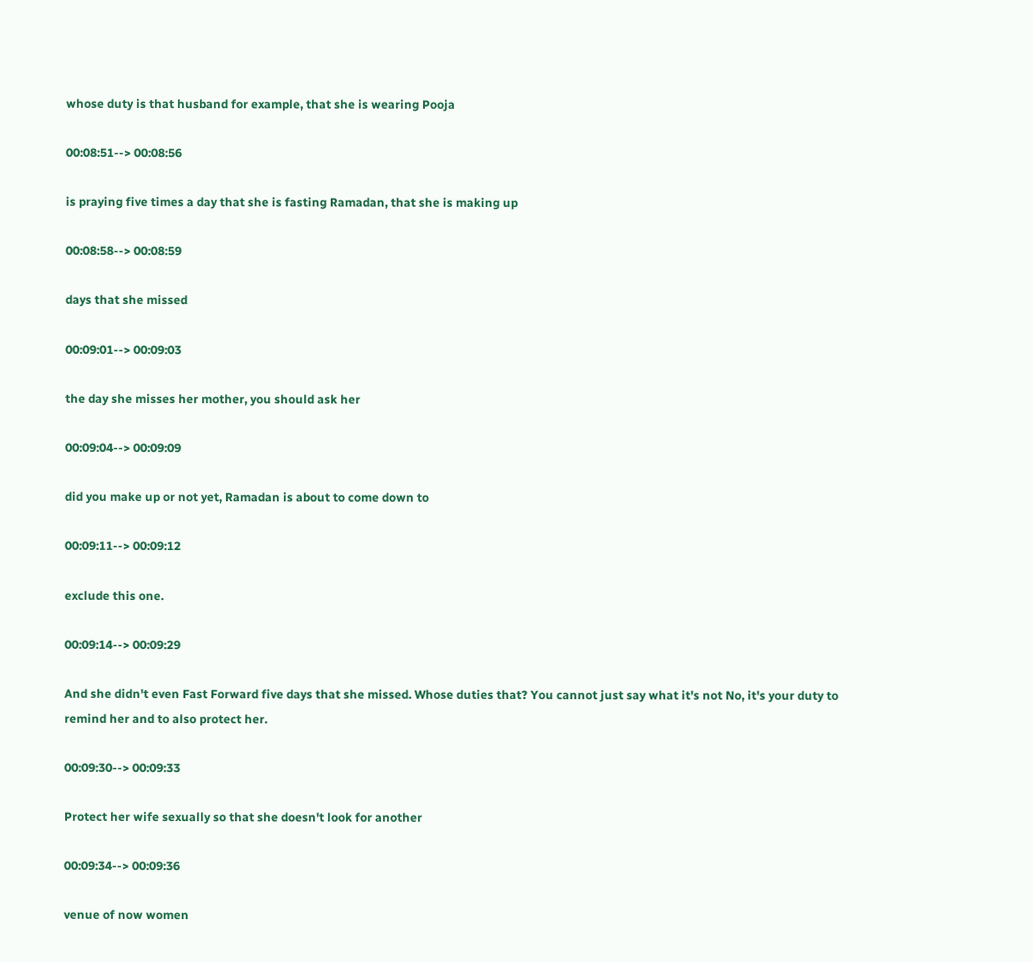whose duty is that husband for example, that she is wearing Pooja

00:08:51--> 00:08:56

is praying five times a day that she is fasting Ramadan, that she is making up

00:08:58--> 00:08:59

days that she missed

00:09:01--> 00:09:03

the day she misses her mother, you should ask her

00:09:04--> 00:09:09

did you make up or not yet, Ramadan is about to come down to

00:09:11--> 00:09:12

exclude this one.

00:09:14--> 00:09:29

And she didn't even Fast Forward five days that she missed. Whose duties that? You cannot just say what it's not No, it's your duty to remind her and to also protect her.

00:09:30--> 00:09:33

Protect her wife sexually so that she doesn't look for another

00:09:34--> 00:09:36

venue of now women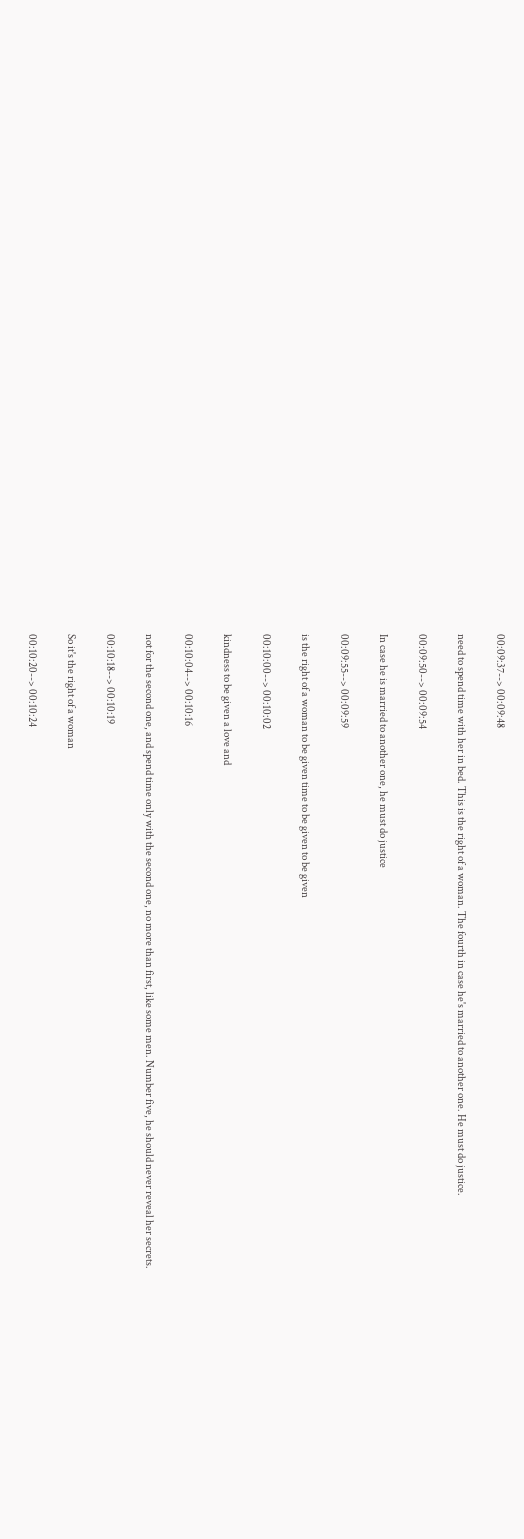00:09:37--> 00:09:48

need to spend time with her in bed. This is the right of a woman. The fourth in case he's married to another one. He must do justice.

00:09:50--> 00:09:54

In case he is married to another one, he must do justice

00:09:55--> 00:09:59

is the right of a woman to be given time to be given to be given

00:10:00--> 00:10:02

kindness to be given a love and

00:10:04--> 00:10:16

not for the second one, and spend time only with the second one, no more than first, like some men. Number five, he should never reveal her secrets.

00:10:18--> 00:10:19

So it's the right of a woman

00:10:20--> 00:10:24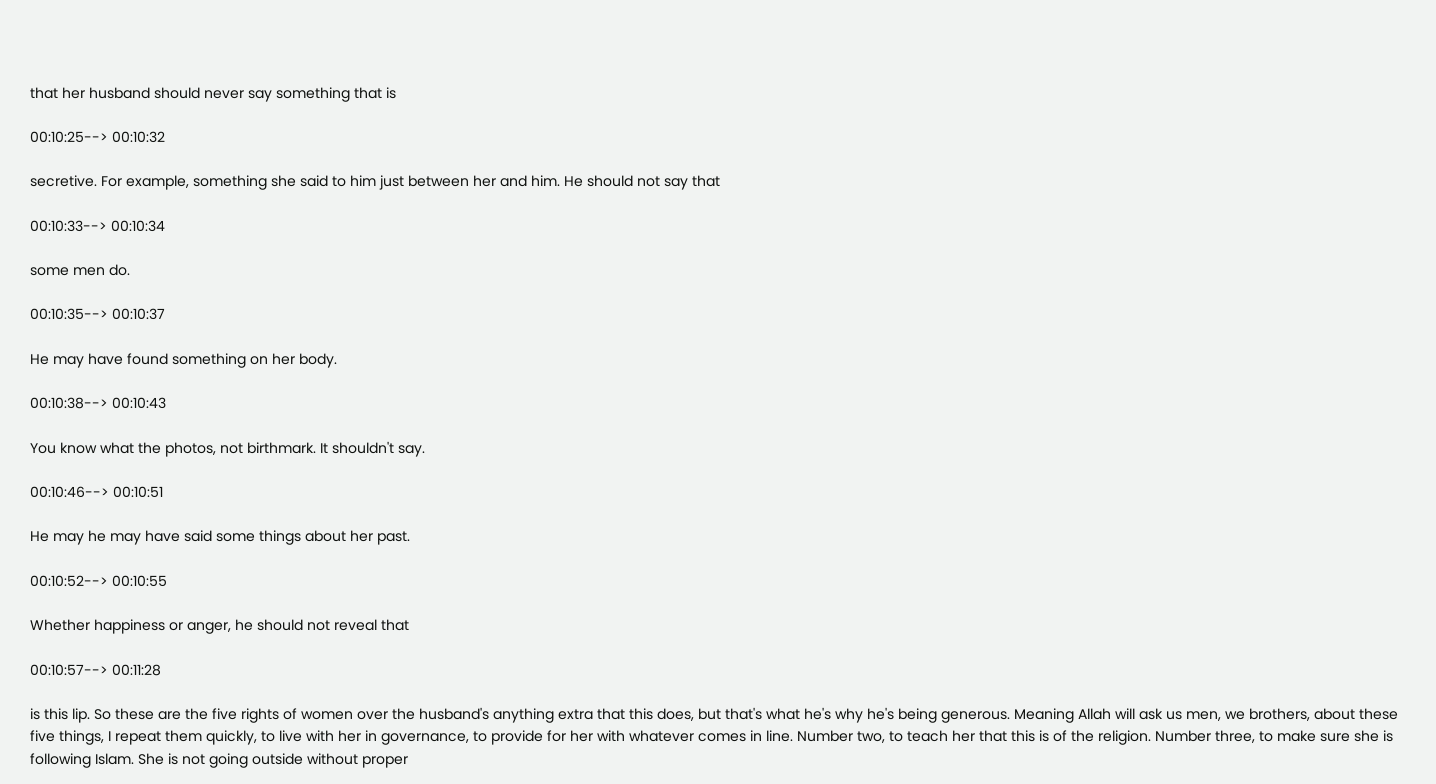that her husband should never say something that is

00:10:25--> 00:10:32

secretive. For example, something she said to him just between her and him. He should not say that

00:10:33--> 00:10:34

some men do.

00:10:35--> 00:10:37

He may have found something on her body.

00:10:38--> 00:10:43

You know what the photos, not birthmark. It shouldn't say.

00:10:46--> 00:10:51

He may he may have said some things about her past.

00:10:52--> 00:10:55

Whether happiness or anger, he should not reveal that

00:10:57--> 00:11:28

is this lip. So these are the five rights of women over the husband's anything extra that this does, but that's what he's why he's being generous. Meaning Allah will ask us men, we brothers, about these five things, I repeat them quickly, to live with her in governance, to provide for her with whatever comes in line. Number two, to teach her that this is of the religion. Number three, to make sure she is following Islam. She is not going outside without proper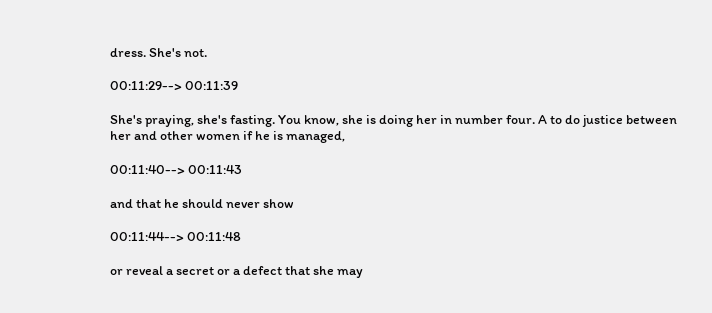dress. She's not.

00:11:29--> 00:11:39

She's praying, she's fasting. You know, she is doing her in number four. A to do justice between her and other women if he is managed,

00:11:40--> 00:11:43

and that he should never show

00:11:44--> 00:11:48

or reveal a secret or a defect that she may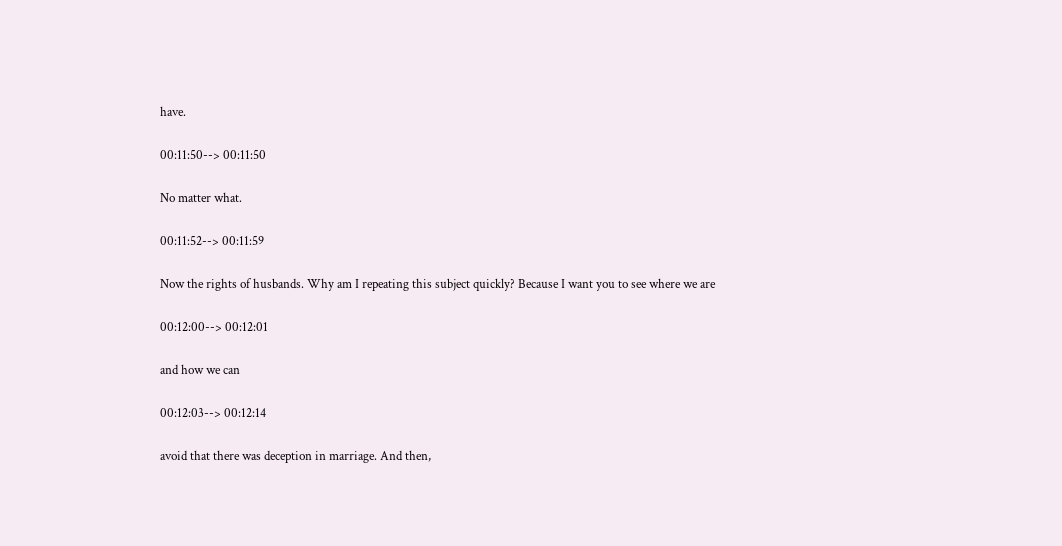have.

00:11:50--> 00:11:50

No matter what.

00:11:52--> 00:11:59

Now the rights of husbands. Why am I repeating this subject quickly? Because I want you to see where we are

00:12:00--> 00:12:01

and how we can

00:12:03--> 00:12:14

avoid that there was deception in marriage. And then,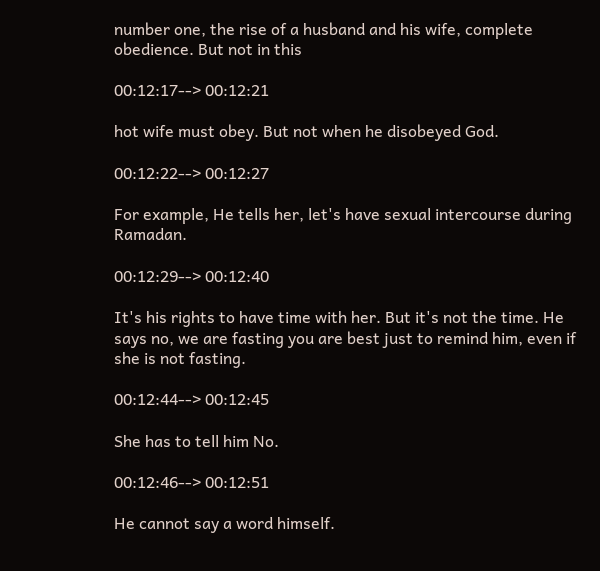number one, the rise of a husband and his wife, complete obedience. But not in this

00:12:17--> 00:12:21

hot wife must obey. But not when he disobeyed God.

00:12:22--> 00:12:27

For example, He tells her, let's have sexual intercourse during Ramadan.

00:12:29--> 00:12:40

It's his rights to have time with her. But it's not the time. He says no, we are fasting you are best just to remind him, even if she is not fasting.

00:12:44--> 00:12:45

She has to tell him No.

00:12:46--> 00:12:51

He cannot say a word himself.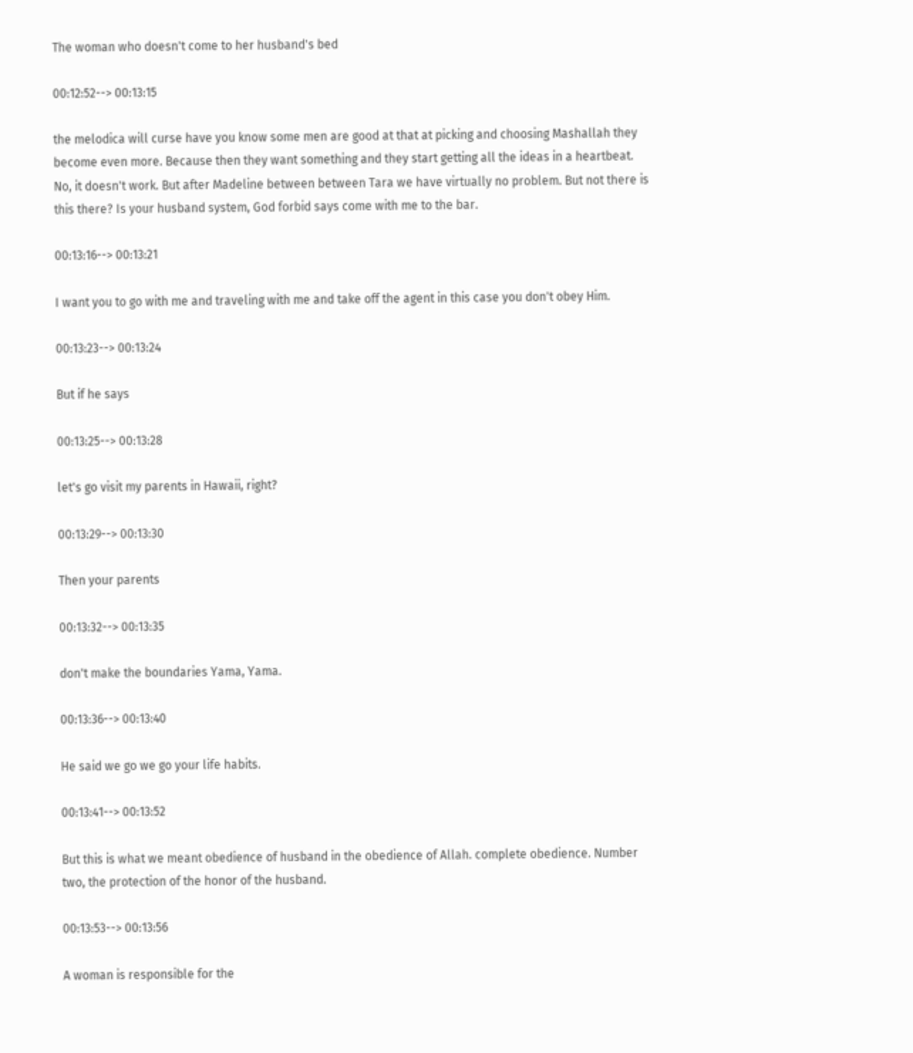The woman who doesn't come to her husband's bed

00:12:52--> 00:13:15

the melodica will curse have you know some men are good at that at picking and choosing Mashallah they become even more. Because then they want something and they start getting all the ideas in a heartbeat. No, it doesn't work. But after Madeline between between Tara we have virtually no problem. But not there is this there? Is your husband system, God forbid says come with me to the bar.

00:13:16--> 00:13:21

I want you to go with me and traveling with me and take off the agent in this case you don't obey Him.

00:13:23--> 00:13:24

But if he says

00:13:25--> 00:13:28

let's go visit my parents in Hawaii, right?

00:13:29--> 00:13:30

Then your parents

00:13:32--> 00:13:35

don't make the boundaries Yama, Yama.

00:13:36--> 00:13:40

He said we go we go your life habits.

00:13:41--> 00:13:52

But this is what we meant obedience of husband in the obedience of Allah. complete obedience. Number two, the protection of the honor of the husband.

00:13:53--> 00:13:56

A woman is responsible for the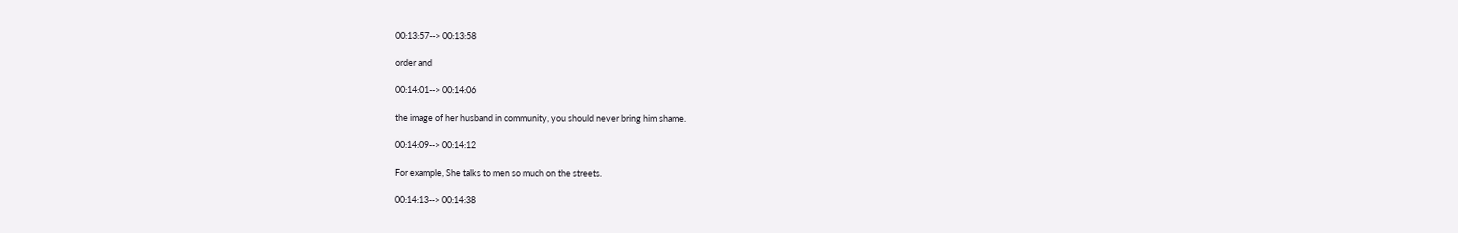00:13:57--> 00:13:58

order and

00:14:01--> 00:14:06

the image of her husband in community, you should never bring him shame.

00:14:09--> 00:14:12

For example, She talks to men so much on the streets.

00:14:13--> 00:14:38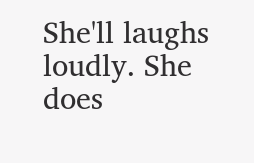She'll laughs loudly. She does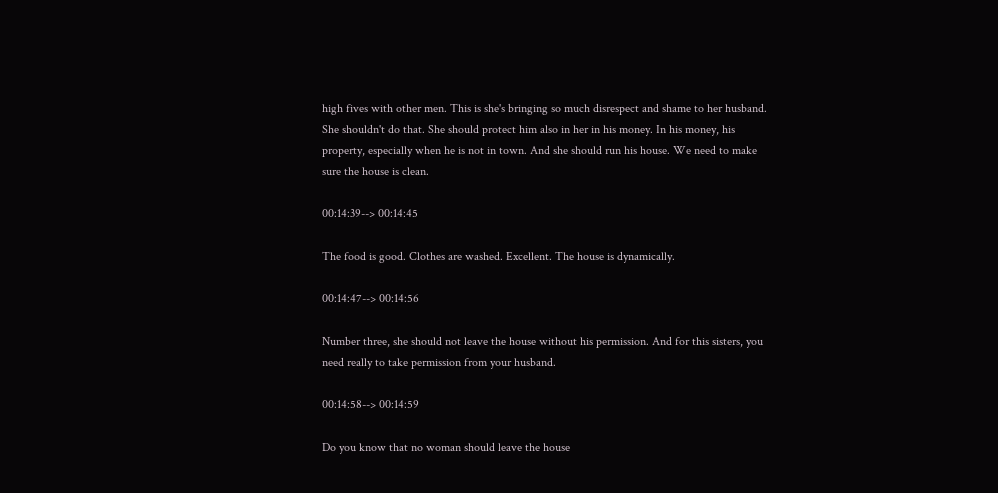high fives with other men. This is she's bringing so much disrespect and shame to her husband. She shouldn't do that. She should protect him also in her in his money. In his money, his property, especially when he is not in town. And she should run his house. We need to make sure the house is clean.

00:14:39--> 00:14:45

The food is good. Clothes are washed. Excellent. The house is dynamically.

00:14:47--> 00:14:56

Number three, she should not leave the house without his permission. And for this sisters, you need really to take permission from your husband.

00:14:58--> 00:14:59

Do you know that no woman should leave the house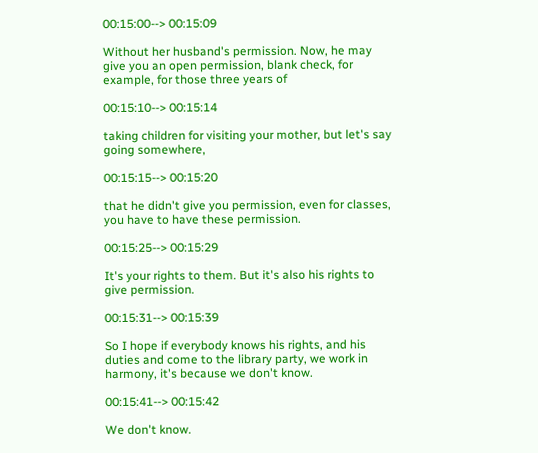00:15:00--> 00:15:09

Without her husband's permission. Now, he may give you an open permission, blank check, for example, for those three years of

00:15:10--> 00:15:14

taking children for visiting your mother, but let's say going somewhere,

00:15:15--> 00:15:20

that he didn't give you permission, even for classes, you have to have these permission.

00:15:25--> 00:15:29

It's your rights to them. But it's also his rights to give permission.

00:15:31--> 00:15:39

So I hope if everybody knows his rights, and his duties and come to the library party, we work in harmony, it's because we don't know.

00:15:41--> 00:15:42

We don't know.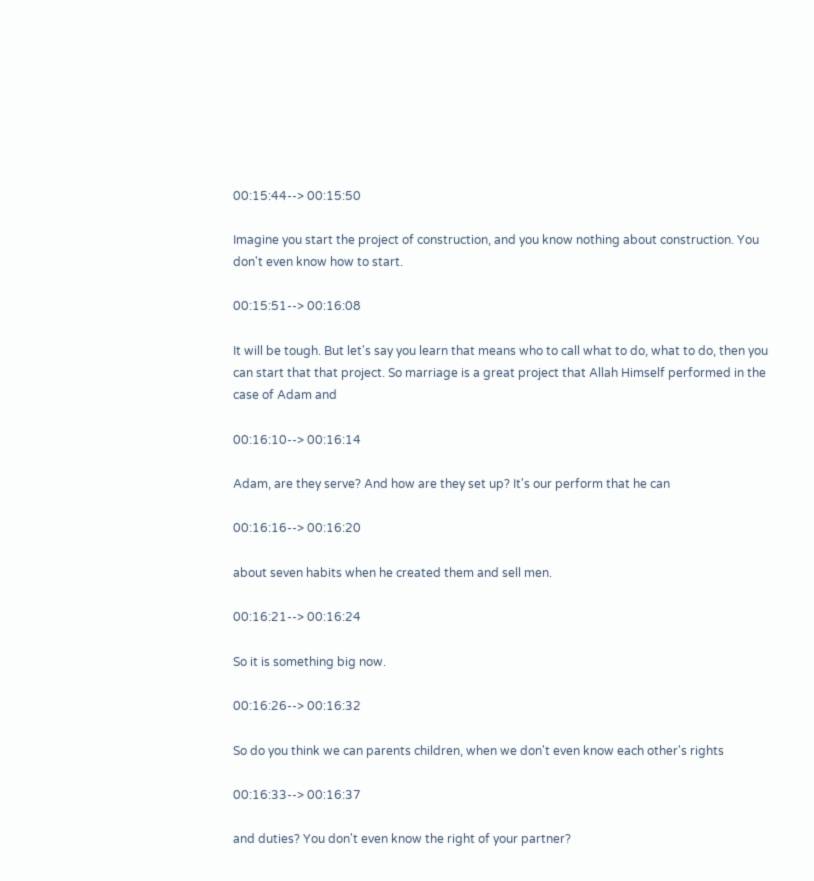00:15:44--> 00:15:50

Imagine you start the project of construction, and you know nothing about construction. You don't even know how to start.

00:15:51--> 00:16:08

It will be tough. But let's say you learn that means who to call what to do, what to do, then you can start that that project. So marriage is a great project that Allah Himself performed in the case of Adam and

00:16:10--> 00:16:14

Adam, are they serve? And how are they set up? It's our perform that he can

00:16:16--> 00:16:20

about seven habits when he created them and sell men.

00:16:21--> 00:16:24

So it is something big now.

00:16:26--> 00:16:32

So do you think we can parents children, when we don't even know each other's rights

00:16:33--> 00:16:37

and duties? You don't even know the right of your partner?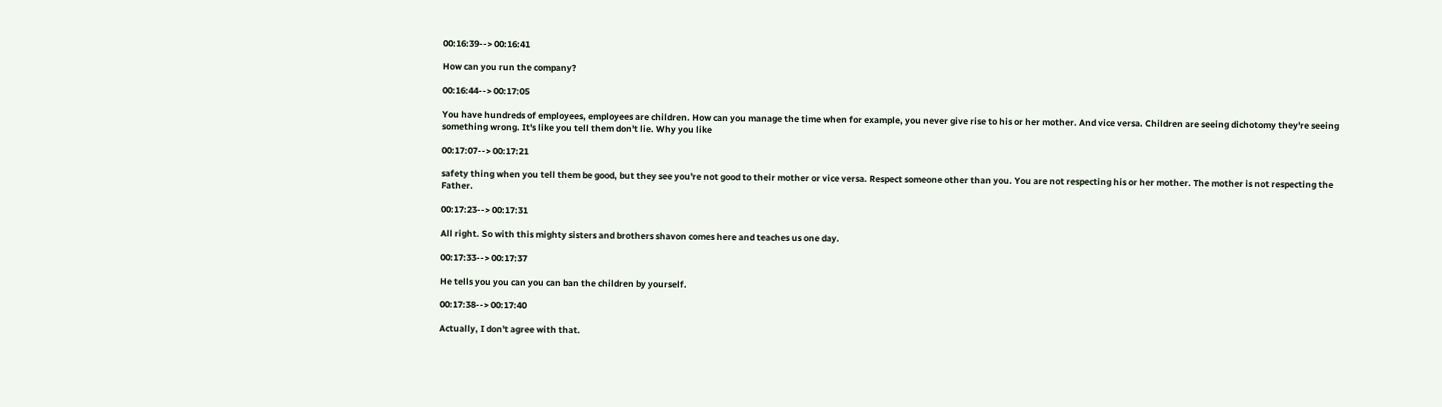00:16:39--> 00:16:41

How can you run the company?

00:16:44--> 00:17:05

You have hundreds of employees, employees are children. How can you manage the time when for example, you never give rise to his or her mother. And vice versa. Children are seeing dichotomy they're seeing something wrong. It's like you tell them don't lie. Why you like

00:17:07--> 00:17:21

safety thing when you tell them be good, but they see you're not good to their mother or vice versa. Respect someone other than you. You are not respecting his or her mother. The mother is not respecting the Father.

00:17:23--> 00:17:31

All right. So with this mighty sisters and brothers shavon comes here and teaches us one day.

00:17:33--> 00:17:37

He tells you you can you can ban the children by yourself.

00:17:38--> 00:17:40

Actually, I don't agree with that.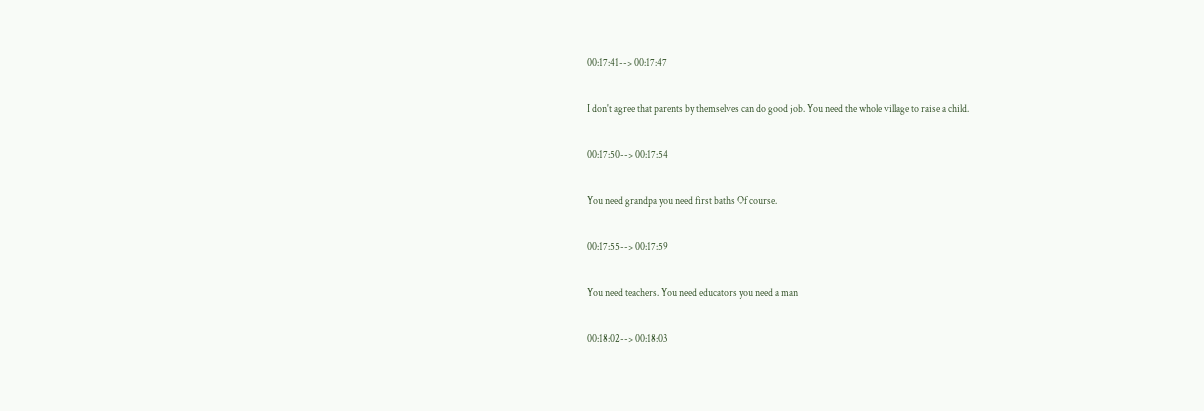00:17:41--> 00:17:47

I don't agree that parents by themselves can do good job. You need the whole village to raise a child.

00:17:50--> 00:17:54

You need grandpa you need first baths Of course.

00:17:55--> 00:17:59

You need teachers. You need educators you need a man

00:18:02--> 00:18:03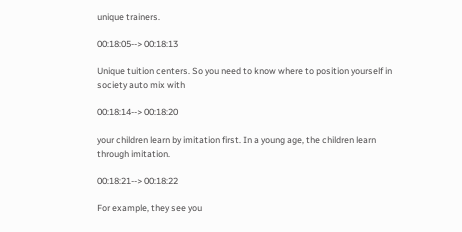unique trainers.

00:18:05--> 00:18:13

Unique tuition centers. So you need to know where to position yourself in society auto mix with

00:18:14--> 00:18:20

your children learn by imitation first. In a young age, the children learn through imitation.

00:18:21--> 00:18:22

For example, they see you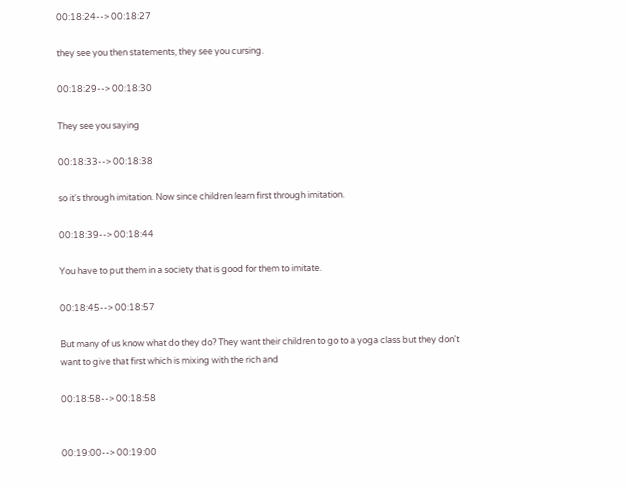00:18:24--> 00:18:27

they see you then statements, they see you cursing.

00:18:29--> 00:18:30

They see you saying

00:18:33--> 00:18:38

so it's through imitation. Now since children learn first through imitation.

00:18:39--> 00:18:44

You have to put them in a society that is good for them to imitate.

00:18:45--> 00:18:57

But many of us know what do they do? They want their children to go to a yoga class but they don't want to give that first which is mixing with the rich and

00:18:58--> 00:18:58


00:19:00--> 00:19:00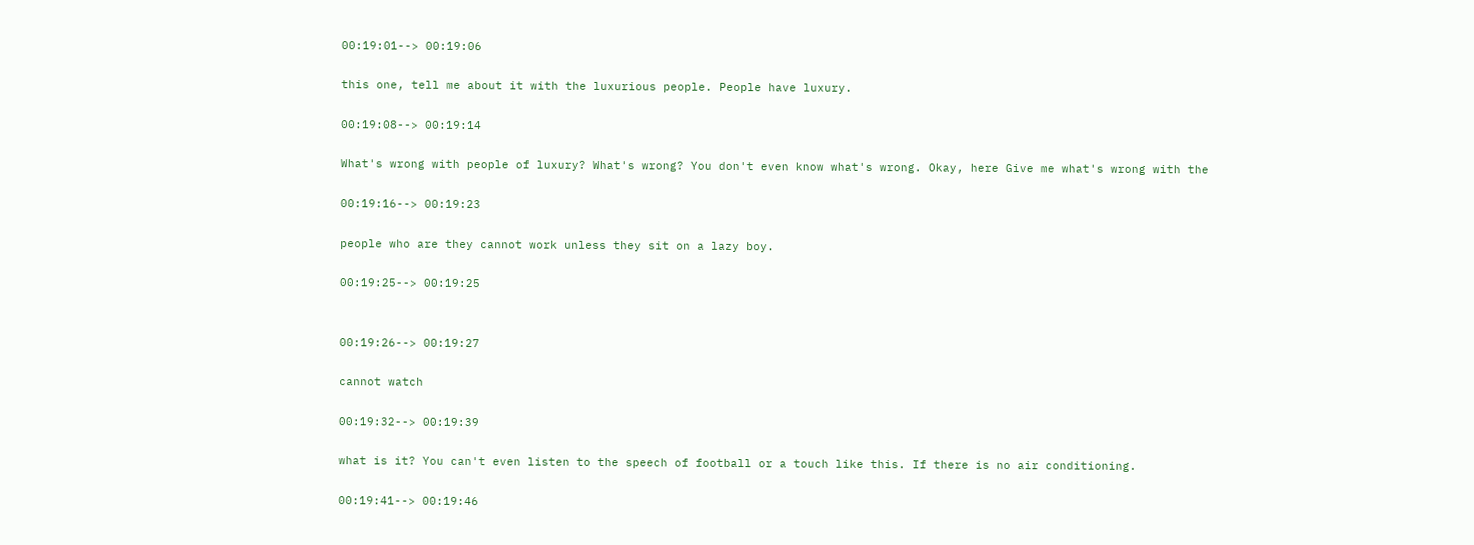00:19:01--> 00:19:06

this one, tell me about it with the luxurious people. People have luxury.

00:19:08--> 00:19:14

What's wrong with people of luxury? What's wrong? You don't even know what's wrong. Okay, here Give me what's wrong with the

00:19:16--> 00:19:23

people who are they cannot work unless they sit on a lazy boy.

00:19:25--> 00:19:25


00:19:26--> 00:19:27

cannot watch

00:19:32--> 00:19:39

what is it? You can't even listen to the speech of football or a touch like this. If there is no air conditioning.

00:19:41--> 00:19:46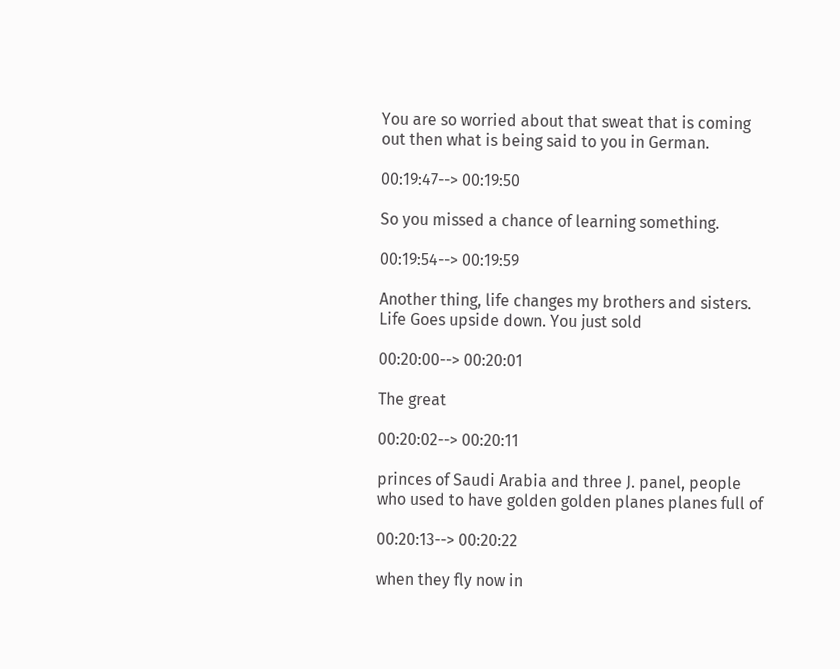You are so worried about that sweat that is coming out then what is being said to you in German.

00:19:47--> 00:19:50

So you missed a chance of learning something.

00:19:54--> 00:19:59

Another thing, life changes my brothers and sisters. Life Goes upside down. You just sold

00:20:00--> 00:20:01

The great

00:20:02--> 00:20:11

princes of Saudi Arabia and three J. panel, people who used to have golden golden planes planes full of

00:20:13--> 00:20:22

when they fly now in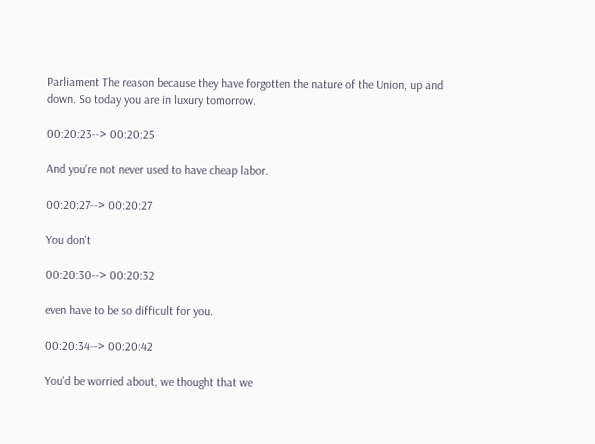Parliament The reason because they have forgotten the nature of the Union, up and down. So today you are in luxury tomorrow.

00:20:23--> 00:20:25

And you're not never used to have cheap labor.

00:20:27--> 00:20:27

You don't

00:20:30--> 00:20:32

even have to be so difficult for you.

00:20:34--> 00:20:42

You'd be worried about, we thought that we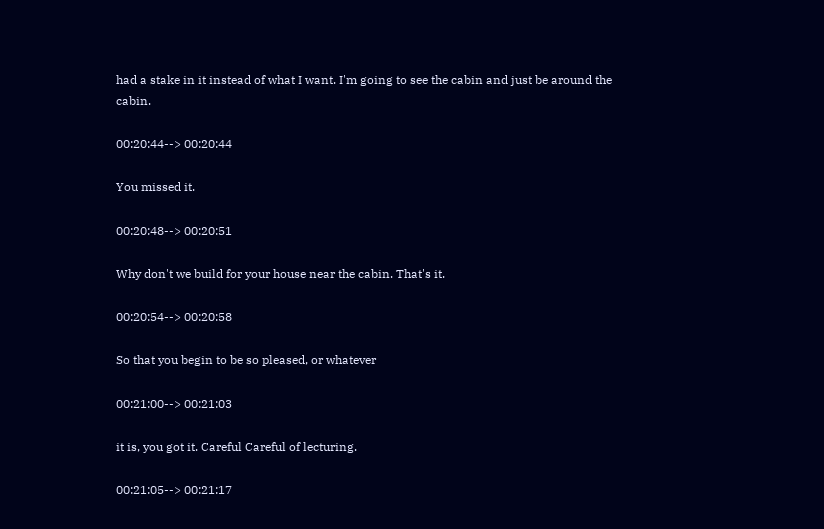had a stake in it instead of what I want. I'm going to see the cabin and just be around the cabin.

00:20:44--> 00:20:44

You missed it.

00:20:48--> 00:20:51

Why don't we build for your house near the cabin. That's it.

00:20:54--> 00:20:58

So that you begin to be so pleased, or whatever

00:21:00--> 00:21:03

it is, you got it. Careful Careful of lecturing.

00:21:05--> 00:21:17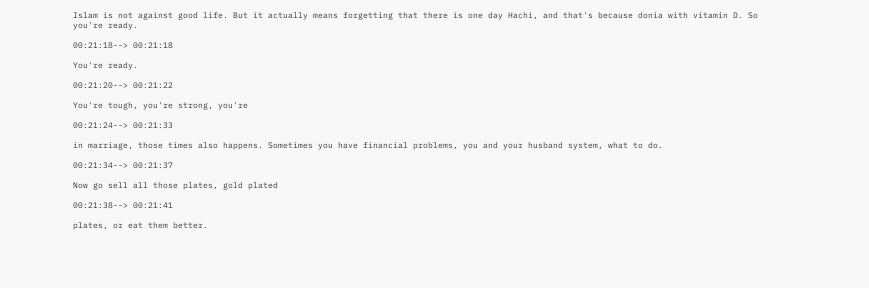Islam is not against good life. But it actually means forgetting that there is one day Hachi, and that's because donia with vitamin D. So you're ready.

00:21:18--> 00:21:18

You're ready.

00:21:20--> 00:21:22

You're tough, you're strong, you're

00:21:24--> 00:21:33

in marriage, those times also happens. Sometimes you have financial problems, you and your husband system, what to do.

00:21:34--> 00:21:37

Now go sell all those plates, gold plated

00:21:38--> 00:21:41

plates, or eat them better.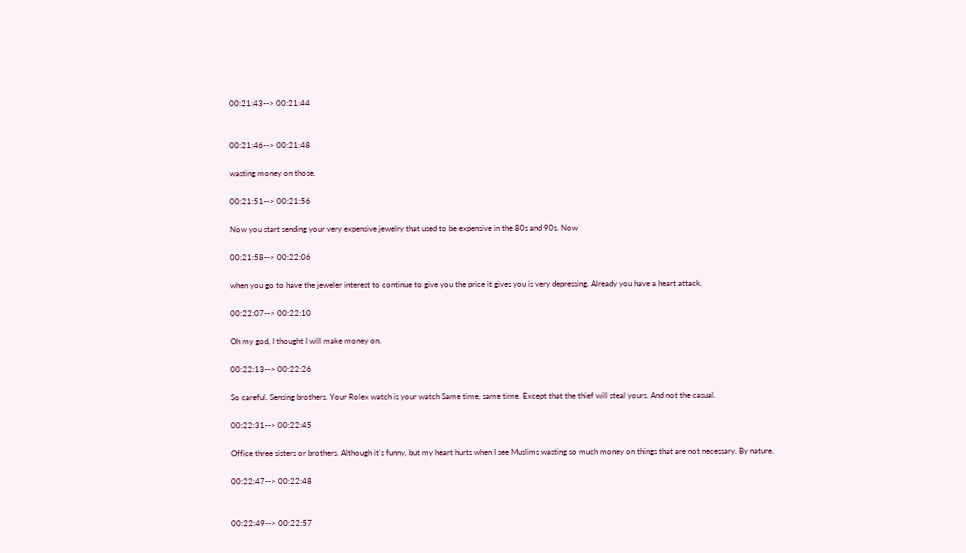00:21:43--> 00:21:44


00:21:46--> 00:21:48

wasting money on those.

00:21:51--> 00:21:56

Now you start sending your very expensive jewelry that used to be expensive in the 80s and 90s. Now

00:21:58--> 00:22:06

when you go to have the jeweler interest to continue to give you the price it gives you is very depressing. Already you have a heart attack.

00:22:07--> 00:22:10

Oh my god, I thought I will make money on.

00:22:13--> 00:22:26

So careful. Sensing brothers. Your Rolex watch is your watch Same time, same time. Except that the thief will steal yours. And not the casual.

00:22:31--> 00:22:45

Office three sisters or brothers. Although it's funny, but my heart hurts when I see Muslims wasting so much money on things that are not necessary. By nature.

00:22:47--> 00:22:48


00:22:49--> 00:22:57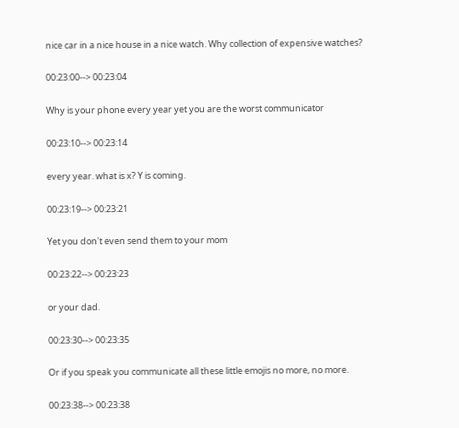nice car in a nice house in a nice watch. Why collection of expensive watches?

00:23:00--> 00:23:04

Why is your phone every year yet you are the worst communicator

00:23:10--> 00:23:14

every year. what is x? Y is coming.

00:23:19--> 00:23:21

Yet you don't even send them to your mom

00:23:22--> 00:23:23

or your dad.

00:23:30--> 00:23:35

Or if you speak you communicate all these little emojis no more, no more.

00:23:38--> 00:23:38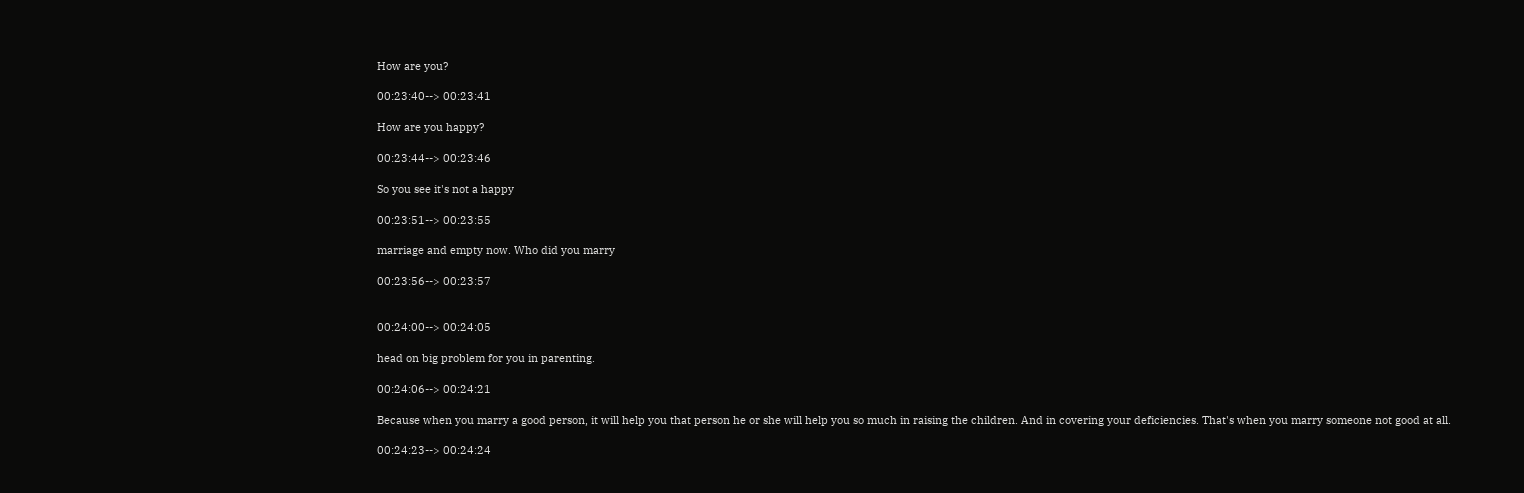How are you?

00:23:40--> 00:23:41

How are you happy?

00:23:44--> 00:23:46

So you see it's not a happy

00:23:51--> 00:23:55

marriage and empty now. Who did you marry

00:23:56--> 00:23:57


00:24:00--> 00:24:05

head on big problem for you in parenting.

00:24:06--> 00:24:21

Because when you marry a good person, it will help you that person he or she will help you so much in raising the children. And in covering your deficiencies. That's when you marry someone not good at all.

00:24:23--> 00:24:24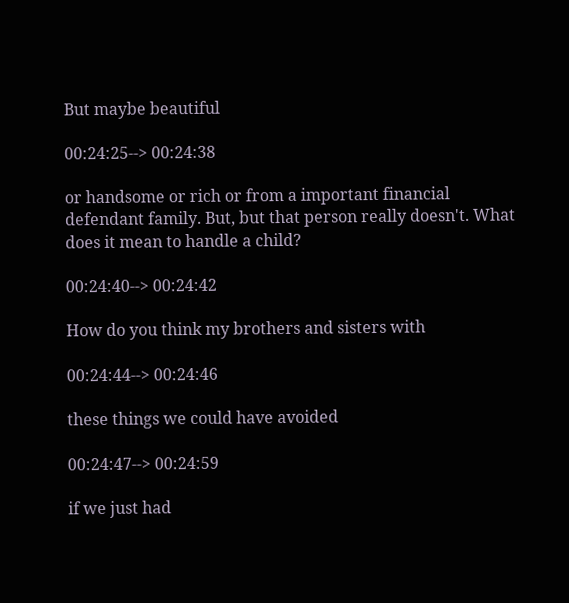But maybe beautiful

00:24:25--> 00:24:38

or handsome or rich or from a important financial defendant family. But, but that person really doesn't. What does it mean to handle a child?

00:24:40--> 00:24:42

How do you think my brothers and sisters with

00:24:44--> 00:24:46

these things we could have avoided

00:24:47--> 00:24:59

if we just had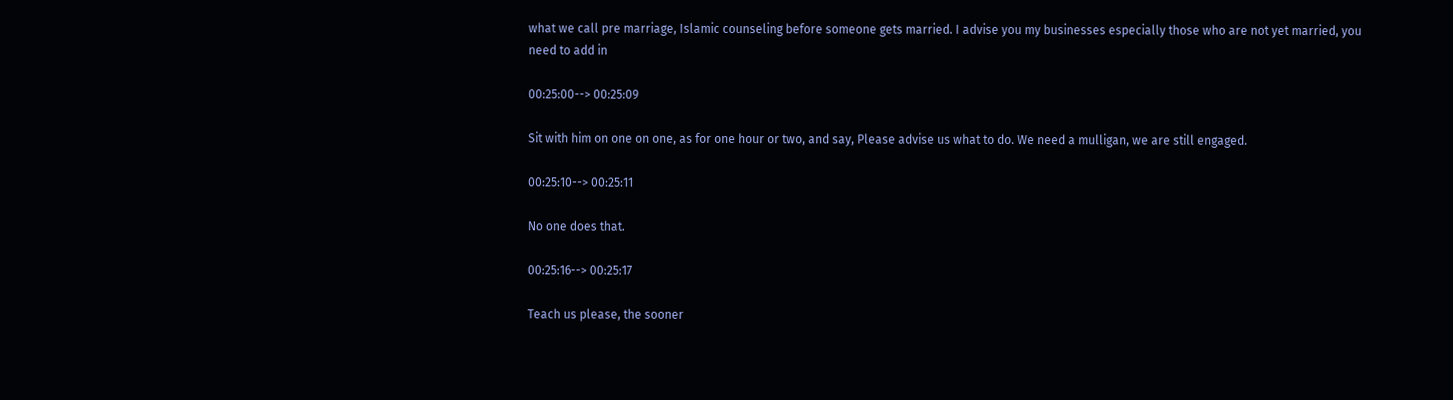what we call pre marriage, Islamic counseling before someone gets married. I advise you my businesses especially those who are not yet married, you need to add in

00:25:00--> 00:25:09

Sit with him on one on one, as for one hour or two, and say, Please advise us what to do. We need a mulligan, we are still engaged.

00:25:10--> 00:25:11

No one does that.

00:25:16--> 00:25:17

Teach us please, the sooner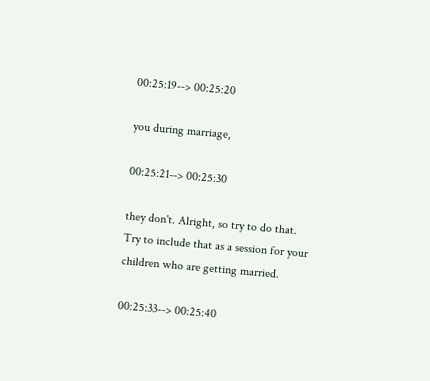00:25:19--> 00:25:20

you during marriage,

00:25:21--> 00:25:30

they don't. Alright, so try to do that. Try to include that as a session for your children who are getting married.

00:25:33--> 00:25:40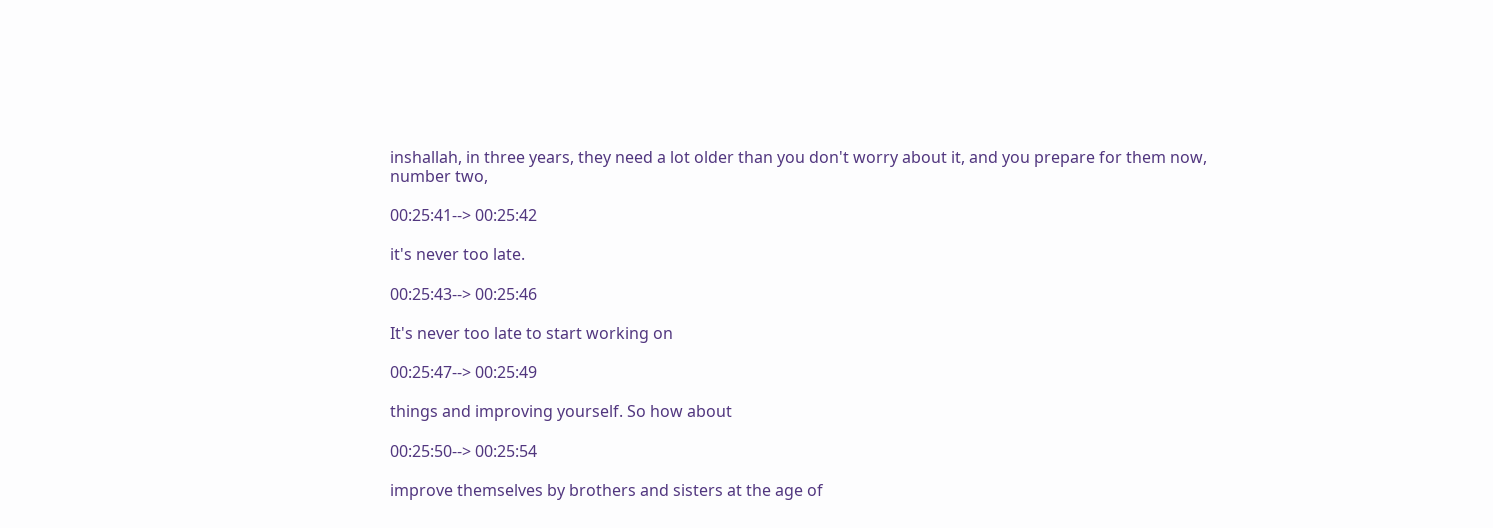inshallah, in three years, they need a lot older than you don't worry about it, and you prepare for them now, number two,

00:25:41--> 00:25:42

it's never too late.

00:25:43--> 00:25:46

It's never too late to start working on

00:25:47--> 00:25:49

things and improving yourself. So how about

00:25:50--> 00:25:54

improve themselves by brothers and sisters at the age of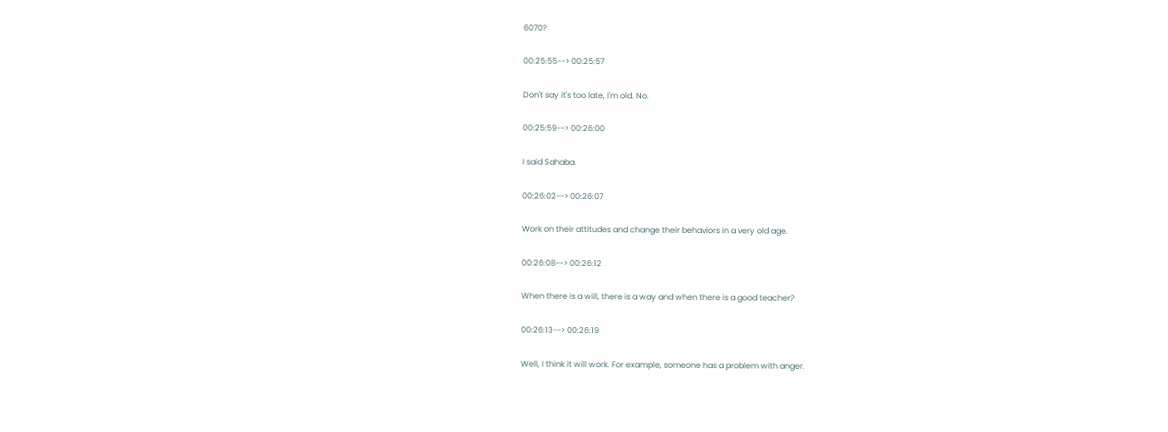6070?

00:25:55--> 00:25:57

Don't say it's too late, I'm old. No.

00:25:59--> 00:26:00

I said Sahaba.

00:26:02--> 00:26:07

Work on their attitudes and change their behaviors in a very old age.

00:26:08--> 00:26:12

When there is a will, there is a way and when there is a good teacher?

00:26:13--> 00:26:19

Well, I think it will work. For example, someone has a problem with anger.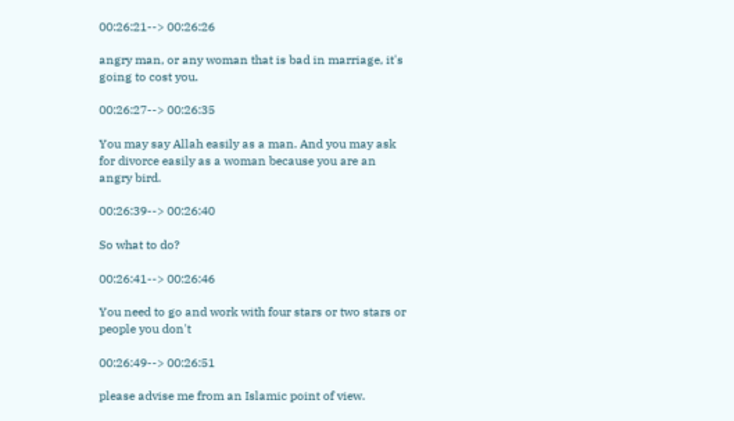00:26:21--> 00:26:26

angry man, or any woman that is bad in marriage, it's going to cost you.

00:26:27--> 00:26:35

You may say Allah easily as a man. And you may ask for divorce easily as a woman because you are an angry bird.

00:26:39--> 00:26:40

So what to do?

00:26:41--> 00:26:46

You need to go and work with four stars or two stars or people you don't

00:26:49--> 00:26:51

please advise me from an Islamic point of view.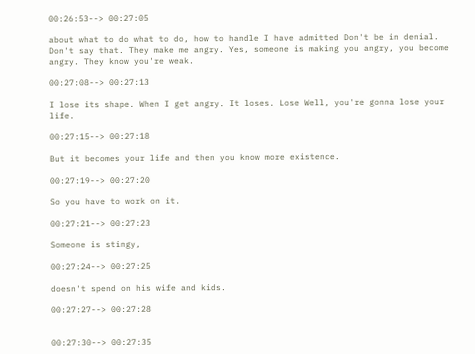00:26:53--> 00:27:05

about what to do what to do, how to handle I have admitted Don't be in denial. Don't say that. They make me angry. Yes, someone is making you angry, you become angry. They know you're weak.

00:27:08--> 00:27:13

I lose its shape. When I get angry. It loses. Lose Well, you're gonna lose your life.

00:27:15--> 00:27:18

But it becomes your life and then you know more existence.

00:27:19--> 00:27:20

So you have to work on it.

00:27:21--> 00:27:23

Someone is stingy,

00:27:24--> 00:27:25

doesn't spend on his wife and kids.

00:27:27--> 00:27:28


00:27:30--> 00:27:35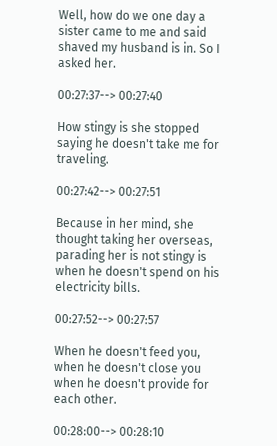Well, how do we one day a sister came to me and said shaved my husband is in. So I asked her.

00:27:37--> 00:27:40

How stingy is she stopped saying he doesn't take me for traveling.

00:27:42--> 00:27:51

Because in her mind, she thought taking her overseas, parading her is not stingy is when he doesn't spend on his electricity bills.

00:27:52--> 00:27:57

When he doesn't feed you, when he doesn't close you when he doesn't provide for each other.

00:28:00--> 00:28:10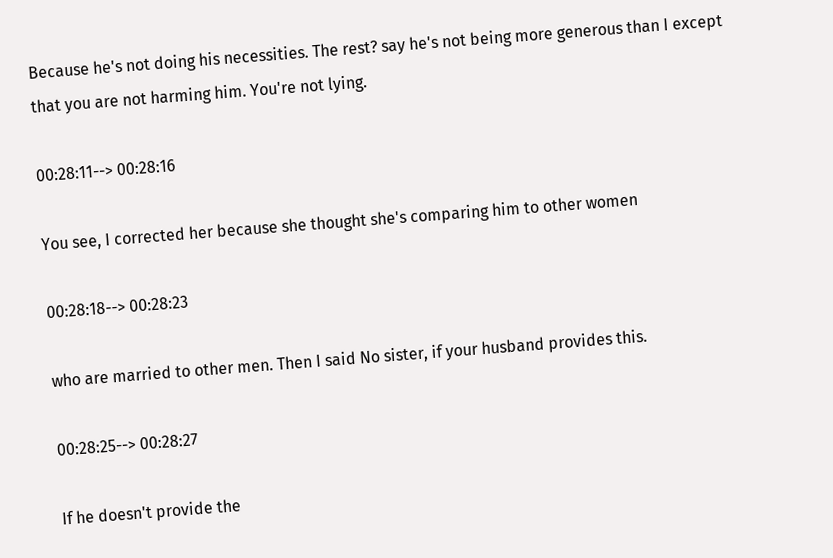Because he's not doing his necessities. The rest? say he's not being more generous than I except that you are not harming him. You're not lying.

00:28:11--> 00:28:16

You see, I corrected her because she thought she's comparing him to other women

00:28:18--> 00:28:23

who are married to other men. Then I said No sister, if your husband provides this.

00:28:25--> 00:28:27

If he doesn't provide the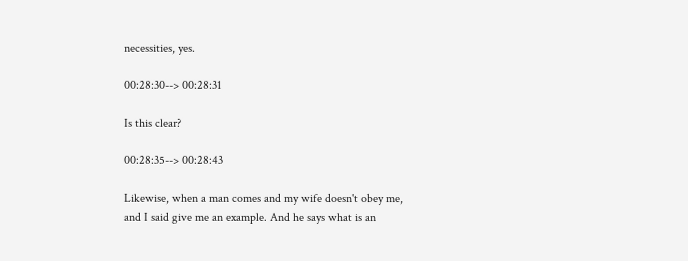necessities, yes.

00:28:30--> 00:28:31

Is this clear?

00:28:35--> 00:28:43

Likewise, when a man comes and my wife doesn't obey me, and I said give me an example. And he says what is an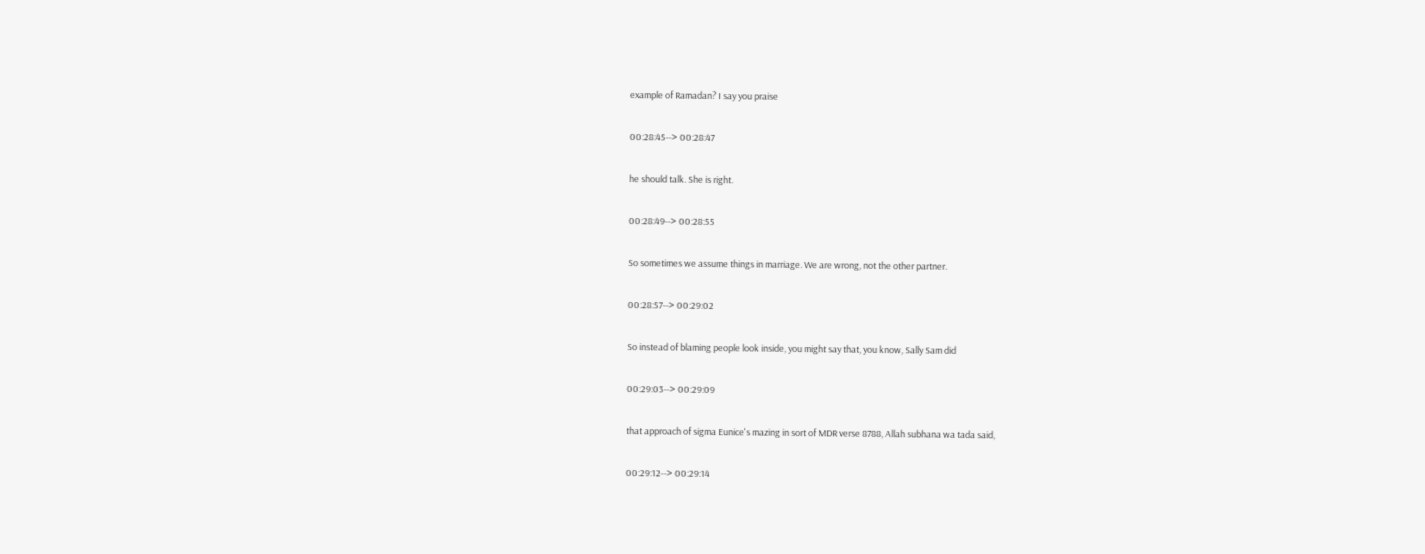example of Ramadan? I say you praise

00:28:45--> 00:28:47

he should talk. She is right.

00:28:49--> 00:28:55

So sometimes we assume things in marriage. We are wrong, not the other partner.

00:28:57--> 00:29:02

So instead of blaming people look inside, you might say that, you know, Sally Sam did

00:29:03--> 00:29:09

that approach of sigma Eunice's mazing in sort of MDR verse 8788, Allah subhana wa tada said,

00:29:12--> 00:29:14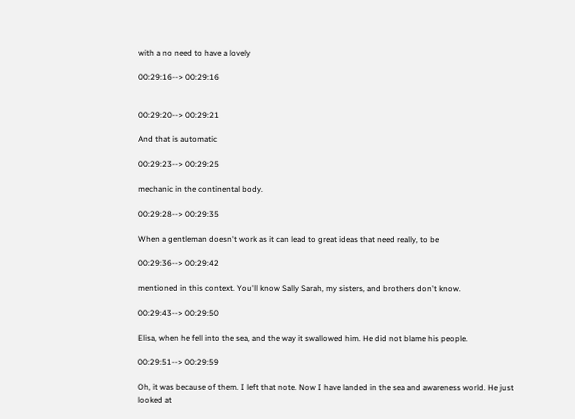with a no need to have a lovely

00:29:16--> 00:29:16


00:29:20--> 00:29:21

And that is automatic

00:29:23--> 00:29:25

mechanic in the continental body.

00:29:28--> 00:29:35

When a gentleman doesn't work as it can lead to great ideas that need really, to be

00:29:36--> 00:29:42

mentioned in this context. You'll know Sally Sarah, my sisters, and brothers don't know.

00:29:43--> 00:29:50

Elisa, when he fell into the sea, and the way it swallowed him. He did not blame his people.

00:29:51--> 00:29:59

Oh, it was because of them. I left that note. Now I have landed in the sea and awareness world. He just looked at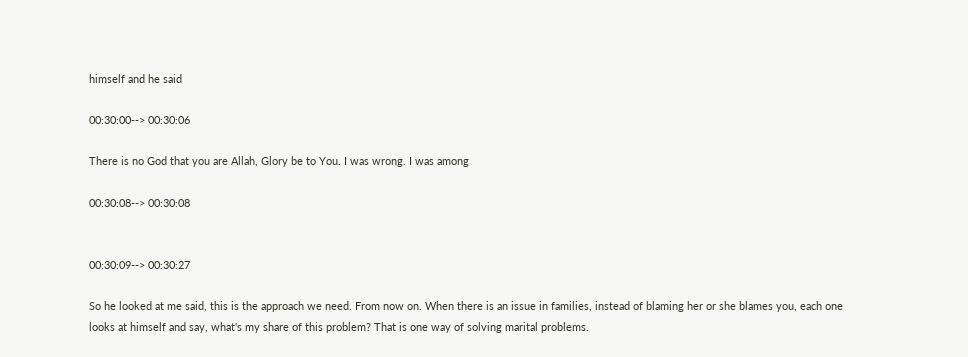himself and he said

00:30:00--> 00:30:06

There is no God that you are Allah, Glory be to You. I was wrong. I was among

00:30:08--> 00:30:08


00:30:09--> 00:30:27

So he looked at me said, this is the approach we need. From now on. When there is an issue in families, instead of blaming her or she blames you, each one looks at himself and say, what's my share of this problem? That is one way of solving marital problems.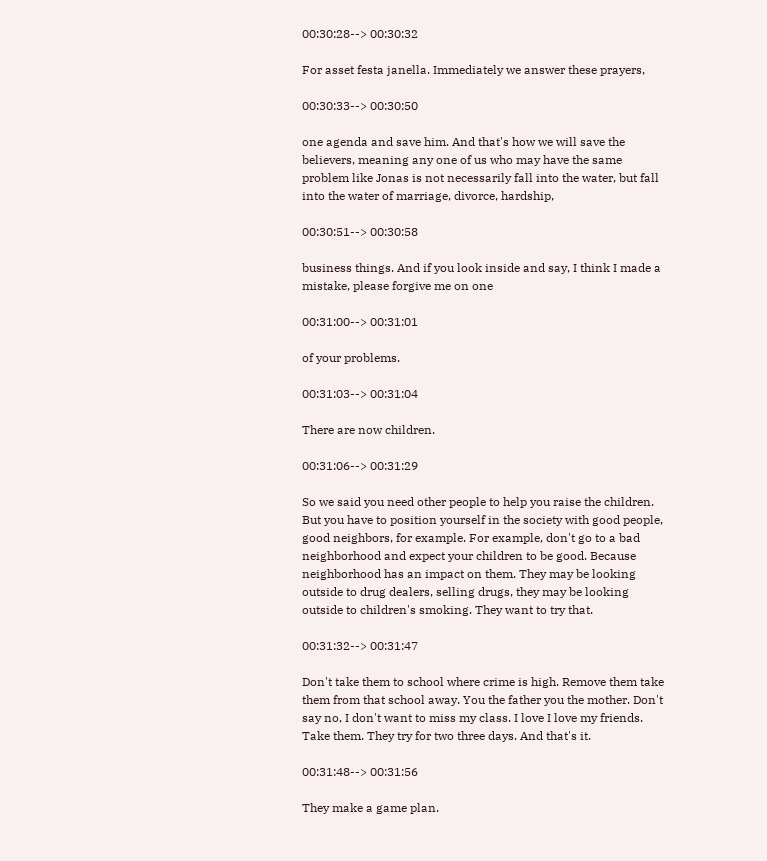00:30:28--> 00:30:32

For asset festa janella. Immediately we answer these prayers,

00:30:33--> 00:30:50

one agenda and save him. And that's how we will save the believers, meaning any one of us who may have the same problem like Jonas is not necessarily fall into the water, but fall into the water of marriage, divorce, hardship,

00:30:51--> 00:30:58

business things. And if you look inside and say, I think I made a mistake, please forgive me on one

00:31:00--> 00:31:01

of your problems.

00:31:03--> 00:31:04

There are now children.

00:31:06--> 00:31:29

So we said you need other people to help you raise the children. But you have to position yourself in the society with good people, good neighbors, for example. For example, don't go to a bad neighborhood and expect your children to be good. Because neighborhood has an impact on them. They may be looking outside to drug dealers, selling drugs, they may be looking outside to children's smoking. They want to try that.

00:31:32--> 00:31:47

Don't take them to school where crime is high. Remove them take them from that school away. You the father you the mother. Don't say no, I don't want to miss my class. I love I love my friends. Take them. They try for two three days. And that's it.

00:31:48--> 00:31:56

They make a game plan.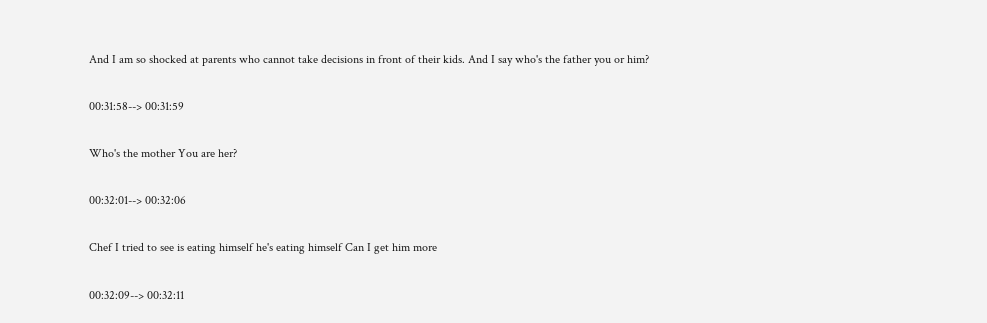And I am so shocked at parents who cannot take decisions in front of their kids. And I say who's the father you or him?

00:31:58--> 00:31:59

Who's the mother You are her?

00:32:01--> 00:32:06

Chef I tried to see is eating himself he's eating himself Can I get him more

00:32:09--> 00:32:11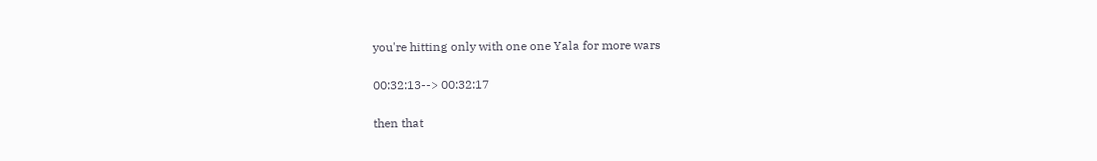you're hitting only with one one Yala for more wars

00:32:13--> 00:32:17

then that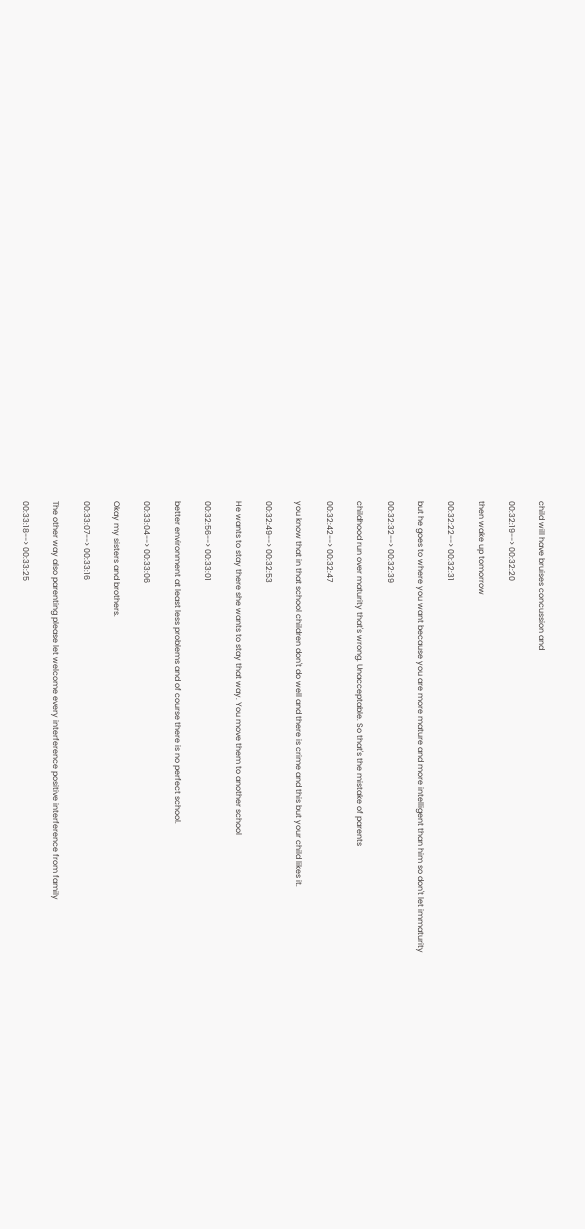child will have bruises concussion and

00:32:19--> 00:32:20

then wake up tomorrow

00:32:22--> 00:32:31

but he goes to where you want because you are more mature and more intelligent than him so don't let immaturity

00:32:32--> 00:32:39

childhood run over maturity that's wrong. Unacceptable. So that's the mistake of parents

00:32:42--> 00:32:47

you know that in that school children don't do well and there is crime and this but your child likes it.

00:32:49--> 00:32:53

He wants to stay there she wants to stay that way. You move them to another school

00:32:56--> 00:33:01

better environment at least less problems and of course there is no perfect school.

00:33:04--> 00:33:06

Okay my sisters and brothers.

00:33:07--> 00:33:16

The other way also parenting please let welcome every interference positive interference from family

00:33:18--> 00:33:25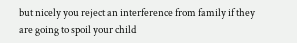but nicely you reject an interference from family if they are going to spoil your child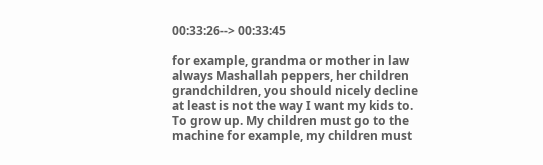00:33:26--> 00:33:45

for example, grandma or mother in law always Mashallah peppers, her children grandchildren, you should nicely decline at least is not the way I want my kids to. To grow up. My children must go to the machine for example, my children must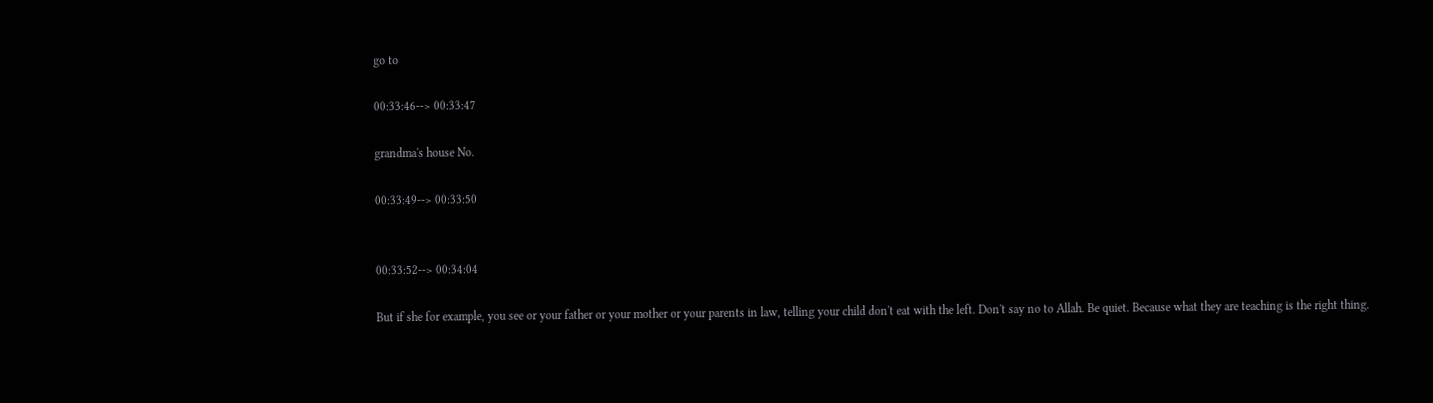go to

00:33:46--> 00:33:47

grandma's house No.

00:33:49--> 00:33:50


00:33:52--> 00:34:04

But if she for example, you see or your father or your mother or your parents in law, telling your child don't eat with the left. Don't say no to Allah. Be quiet. Because what they are teaching is the right thing.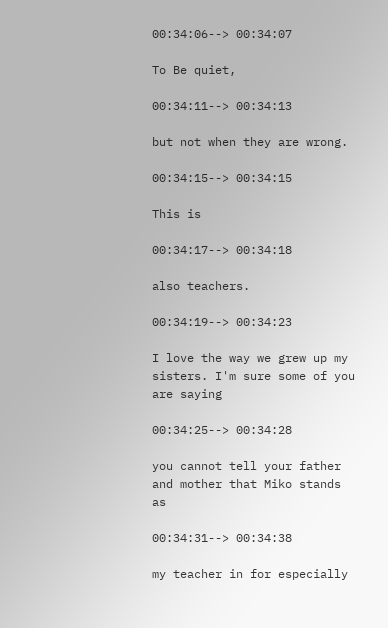00:34:06--> 00:34:07

To Be quiet,

00:34:11--> 00:34:13

but not when they are wrong.

00:34:15--> 00:34:15

This is

00:34:17--> 00:34:18

also teachers.

00:34:19--> 00:34:23

I love the way we grew up my sisters. I'm sure some of you are saying

00:34:25--> 00:34:28

you cannot tell your father and mother that Miko stands as

00:34:31--> 00:34:38

my teacher in for especially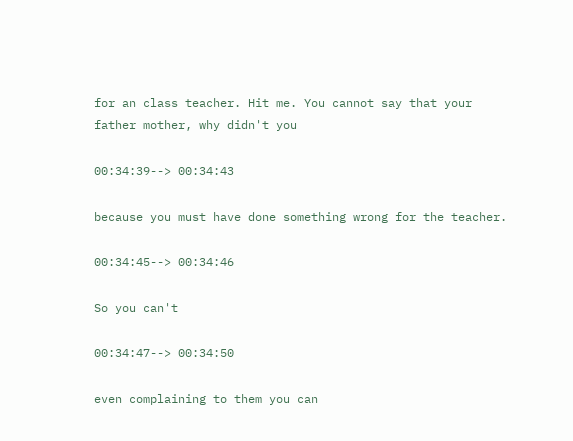for an class teacher. Hit me. You cannot say that your father mother, why didn't you

00:34:39--> 00:34:43

because you must have done something wrong for the teacher.

00:34:45--> 00:34:46

So you can't

00:34:47--> 00:34:50

even complaining to them you can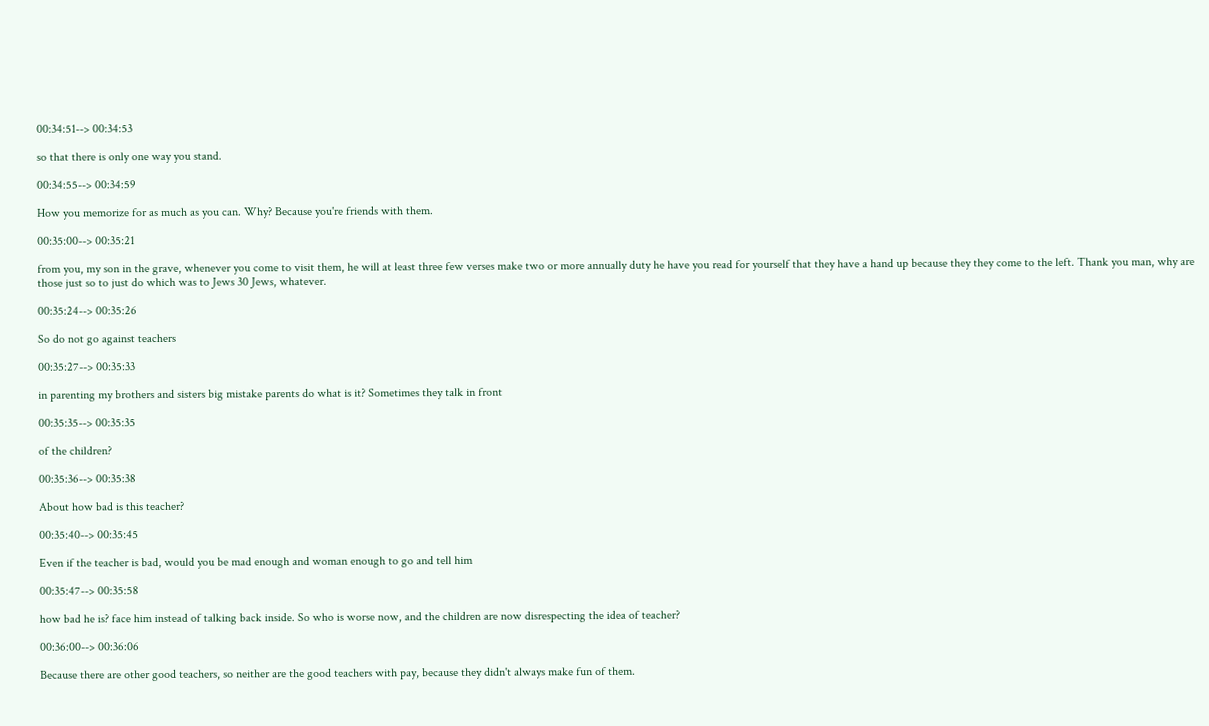00:34:51--> 00:34:53

so that there is only one way you stand.

00:34:55--> 00:34:59

How you memorize for as much as you can. Why? Because you're friends with them.

00:35:00--> 00:35:21

from you, my son in the grave, whenever you come to visit them, he will at least three few verses make two or more annually duty he have you read for yourself that they have a hand up because they they come to the left. Thank you man, why are those just so to just do which was to Jews 30 Jews, whatever.

00:35:24--> 00:35:26

So do not go against teachers

00:35:27--> 00:35:33

in parenting my brothers and sisters big mistake parents do what is it? Sometimes they talk in front

00:35:35--> 00:35:35

of the children?

00:35:36--> 00:35:38

About how bad is this teacher?

00:35:40--> 00:35:45

Even if the teacher is bad, would you be mad enough and woman enough to go and tell him

00:35:47--> 00:35:58

how bad he is? face him instead of talking back inside. So who is worse now, and the children are now disrespecting the idea of teacher?

00:36:00--> 00:36:06

Because there are other good teachers, so neither are the good teachers with pay, because they didn't always make fun of them.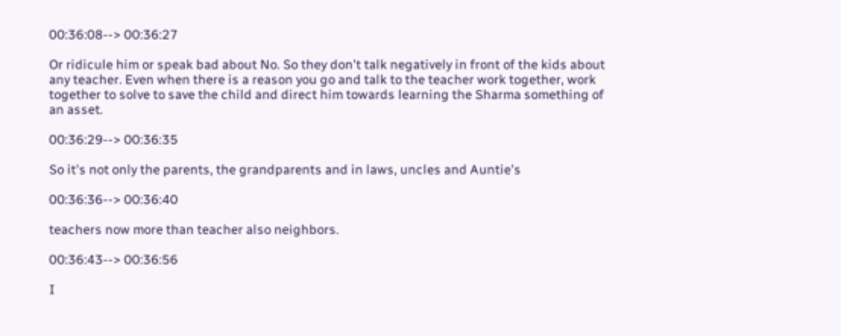00:36:08--> 00:36:27

Or ridicule him or speak bad about No. So they don't talk negatively in front of the kids about any teacher. Even when there is a reason you go and talk to the teacher work together, work together to solve to save the child and direct him towards learning the Sharma something of an asset.

00:36:29--> 00:36:35

So it's not only the parents, the grandparents and in laws, uncles and Auntie's

00:36:36--> 00:36:40

teachers now more than teacher also neighbors.

00:36:43--> 00:36:56

I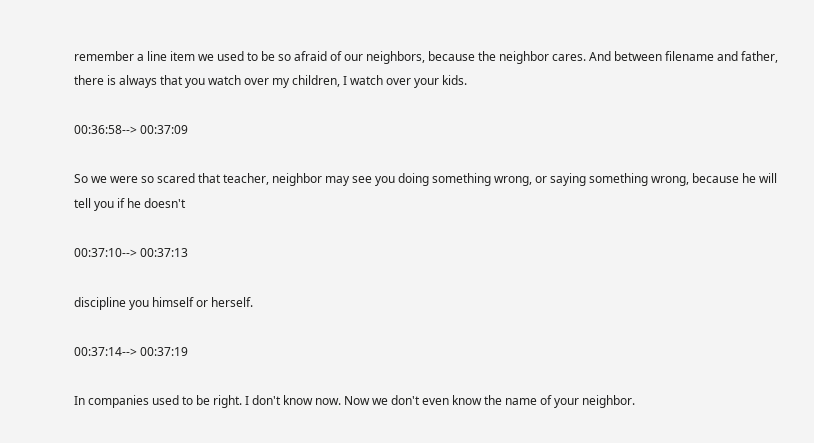remember a line item we used to be so afraid of our neighbors, because the neighbor cares. And between filename and father, there is always that you watch over my children, I watch over your kids.

00:36:58--> 00:37:09

So we were so scared that teacher, neighbor may see you doing something wrong, or saying something wrong, because he will tell you if he doesn't

00:37:10--> 00:37:13

discipline you himself or herself.

00:37:14--> 00:37:19

In companies used to be right. I don't know now. Now we don't even know the name of your neighbor.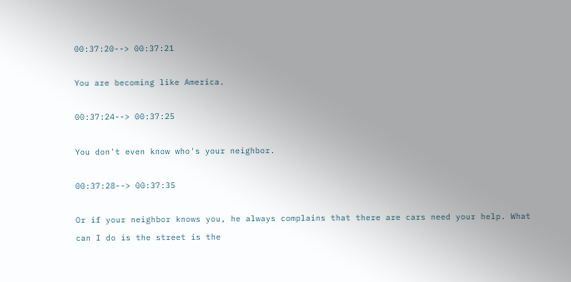00:37:20--> 00:37:21

You are becoming like America.

00:37:24--> 00:37:25

You don't even know who's your neighbor.

00:37:28--> 00:37:35

Or if your neighbor knows you, he always complains that there are cars need your help. What can I do is the street is the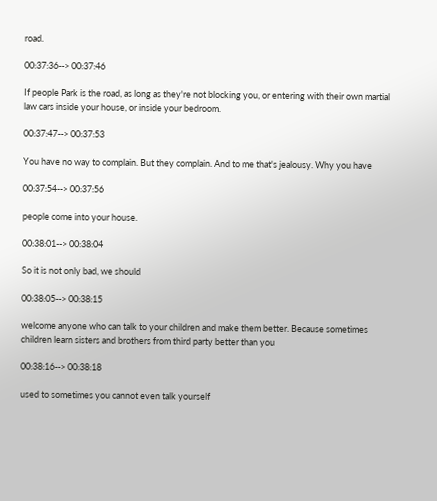road.

00:37:36--> 00:37:46

If people Park is the road, as long as they're not blocking you, or entering with their own martial law cars inside your house, or inside your bedroom.

00:37:47--> 00:37:53

You have no way to complain. But they complain. And to me that's jealousy. Why you have

00:37:54--> 00:37:56

people come into your house.

00:38:01--> 00:38:04

So it is not only bad, we should

00:38:05--> 00:38:15

welcome anyone who can talk to your children and make them better. Because sometimes children learn sisters and brothers from third party better than you

00:38:16--> 00:38:18

used to sometimes you cannot even talk yourself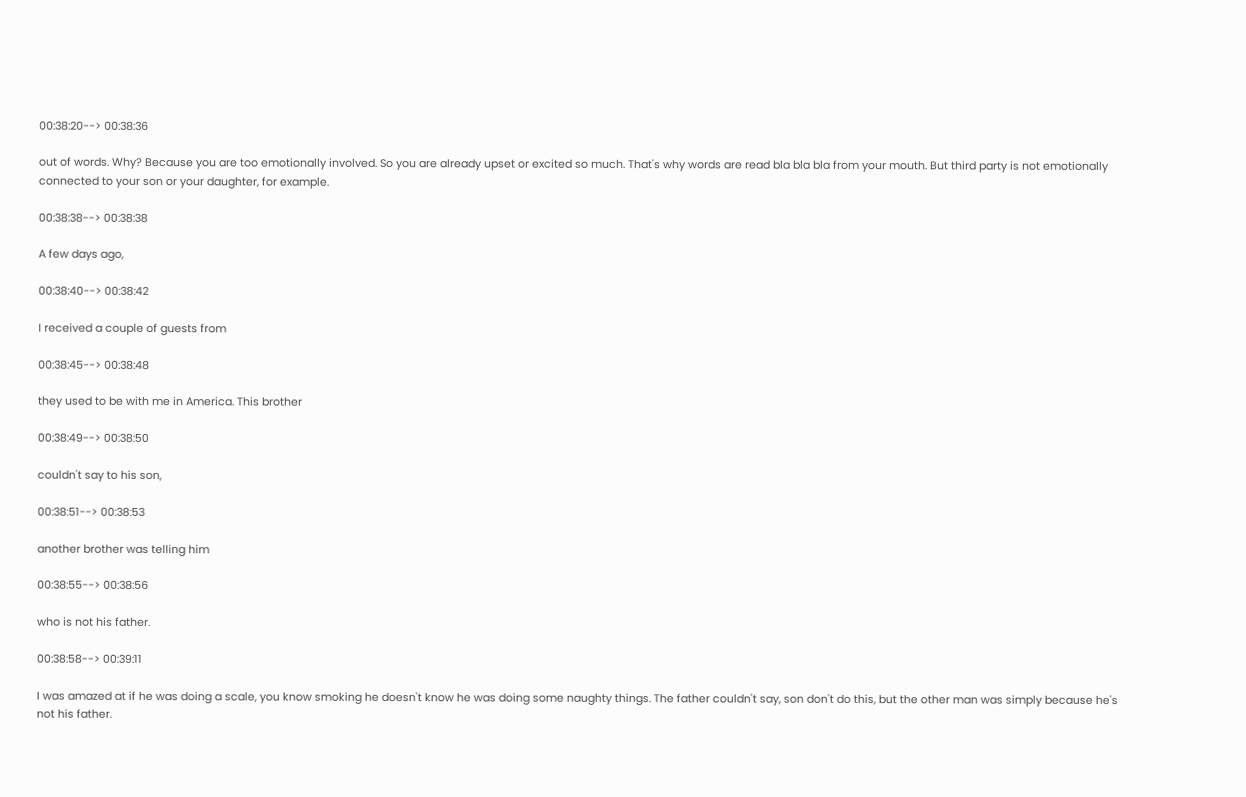00:38:20--> 00:38:36

out of words. Why? Because you are too emotionally involved. So you are already upset or excited so much. That's why words are read bla bla bla from your mouth. But third party is not emotionally connected to your son or your daughter, for example.

00:38:38--> 00:38:38

A few days ago,

00:38:40--> 00:38:42

I received a couple of guests from

00:38:45--> 00:38:48

they used to be with me in America. This brother

00:38:49--> 00:38:50

couldn't say to his son,

00:38:51--> 00:38:53

another brother was telling him

00:38:55--> 00:38:56

who is not his father.

00:38:58--> 00:39:11

I was amazed at if he was doing a scale, you know smoking he doesn't know he was doing some naughty things. The father couldn't say, son don't do this, but the other man was simply because he's not his father.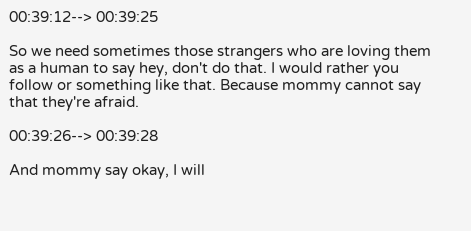00:39:12--> 00:39:25

So we need sometimes those strangers who are loving them as a human to say hey, don't do that. I would rather you follow or something like that. Because mommy cannot say that they're afraid.

00:39:26--> 00:39:28

And mommy say okay, I will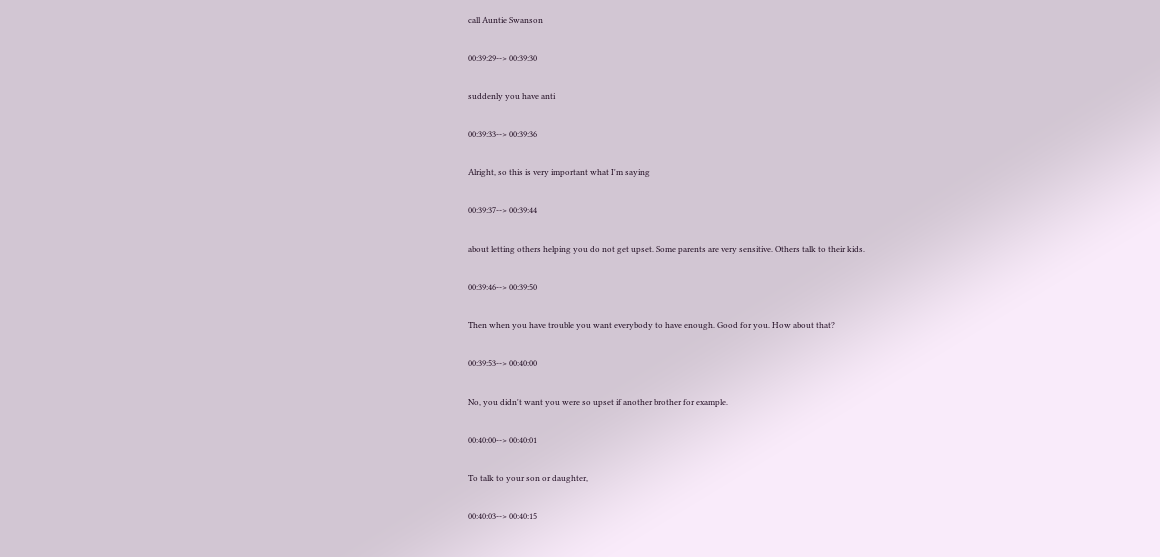call Auntie Swanson

00:39:29--> 00:39:30

suddenly you have anti

00:39:33--> 00:39:36

Alright, so this is very important what I'm saying

00:39:37--> 00:39:44

about letting others helping you do not get upset. Some parents are very sensitive. Others talk to their kids.

00:39:46--> 00:39:50

Then when you have trouble you want everybody to have enough. Good for you. How about that?

00:39:53--> 00:40:00

No, you didn't want you were so upset if another brother for example.

00:40:00--> 00:40:01

To talk to your son or daughter,

00:40:03--> 00:40:15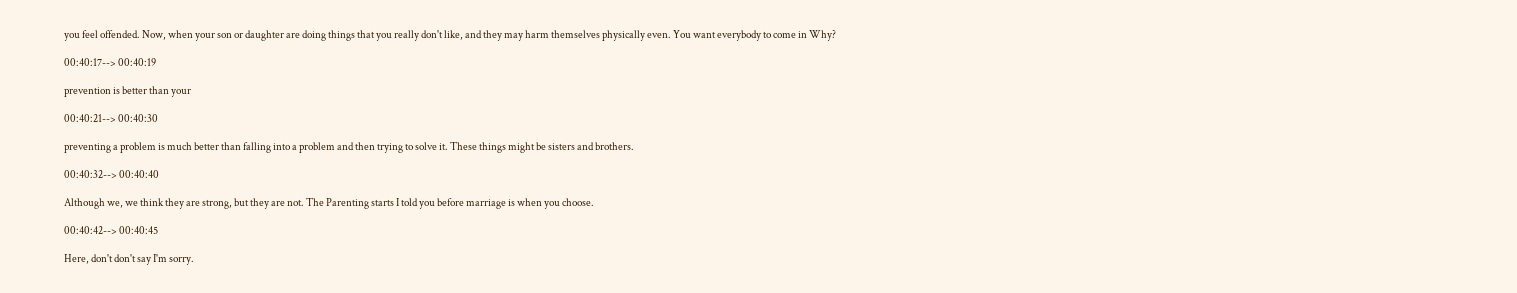you feel offended. Now, when your son or daughter are doing things that you really don't like, and they may harm themselves physically even. You want everybody to come in Why?

00:40:17--> 00:40:19

prevention is better than your

00:40:21--> 00:40:30

preventing a problem is much better than falling into a problem and then trying to solve it. These things might be sisters and brothers.

00:40:32--> 00:40:40

Although we, we think they are strong, but they are not. The Parenting starts I told you before marriage is when you choose.

00:40:42--> 00:40:45

Here, don't don't say I'm sorry.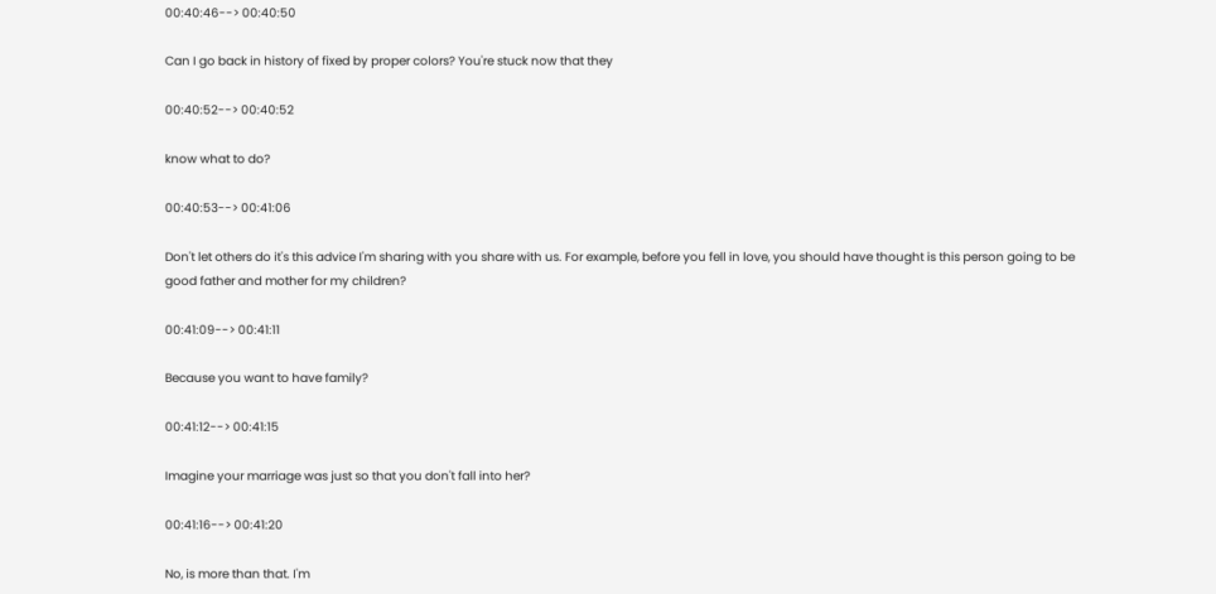00:40:46--> 00:40:50

Can I go back in history of fixed by proper colors? You're stuck now that they

00:40:52--> 00:40:52

know what to do?

00:40:53--> 00:41:06

Don't let others do it's this advice I'm sharing with you share with us. For example, before you fell in love, you should have thought is this person going to be good father and mother for my children?

00:41:09--> 00:41:11

Because you want to have family?

00:41:12--> 00:41:15

Imagine your marriage was just so that you don't fall into her?

00:41:16--> 00:41:20

No, is more than that. I'm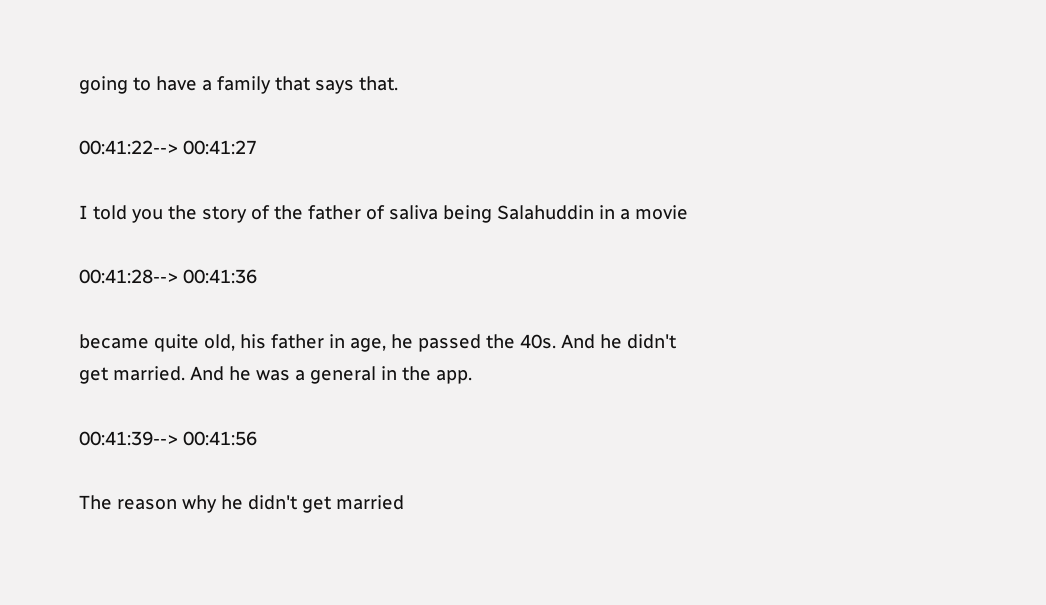going to have a family that says that.

00:41:22--> 00:41:27

I told you the story of the father of saliva being Salahuddin in a movie

00:41:28--> 00:41:36

became quite old, his father in age, he passed the 40s. And he didn't get married. And he was a general in the app.

00:41:39--> 00:41:56

The reason why he didn't get married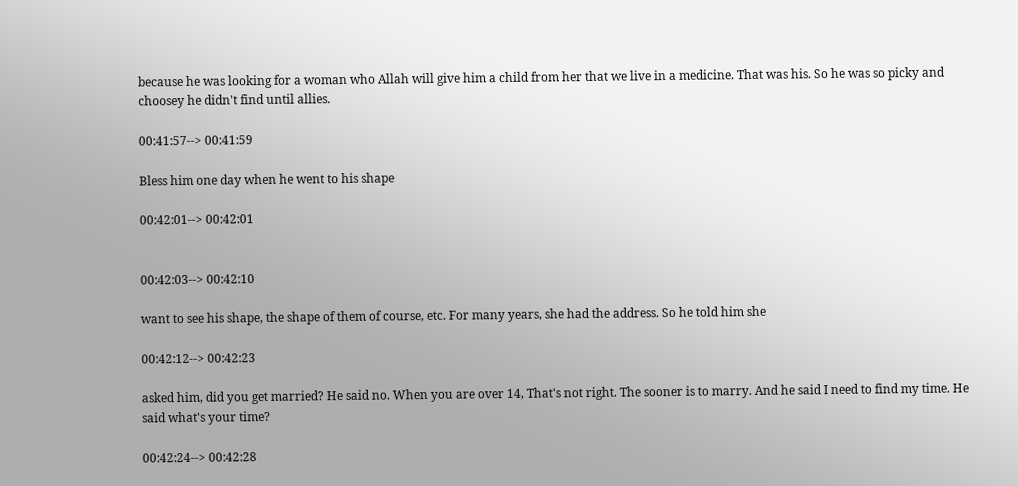because he was looking for a woman who Allah will give him a child from her that we live in a medicine. That was his. So he was so picky and choosey he didn't find until allies.

00:41:57--> 00:41:59

Bless him one day when he went to his shape

00:42:01--> 00:42:01


00:42:03--> 00:42:10

want to see his shape, the shape of them of course, etc. For many years, she had the address. So he told him she

00:42:12--> 00:42:23

asked him, did you get married? He said no. When you are over 14, That's not right. The sooner is to marry. And he said I need to find my time. He said what's your time?

00:42:24--> 00:42:28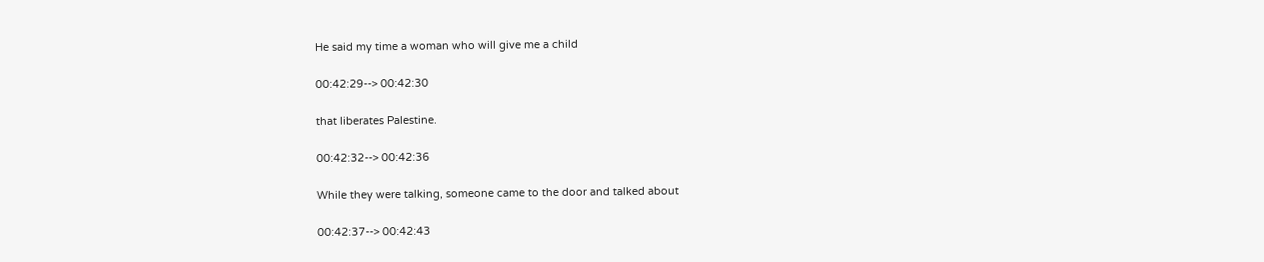He said my time a woman who will give me a child

00:42:29--> 00:42:30

that liberates Palestine.

00:42:32--> 00:42:36

While they were talking, someone came to the door and talked about

00:42:37--> 00:42:43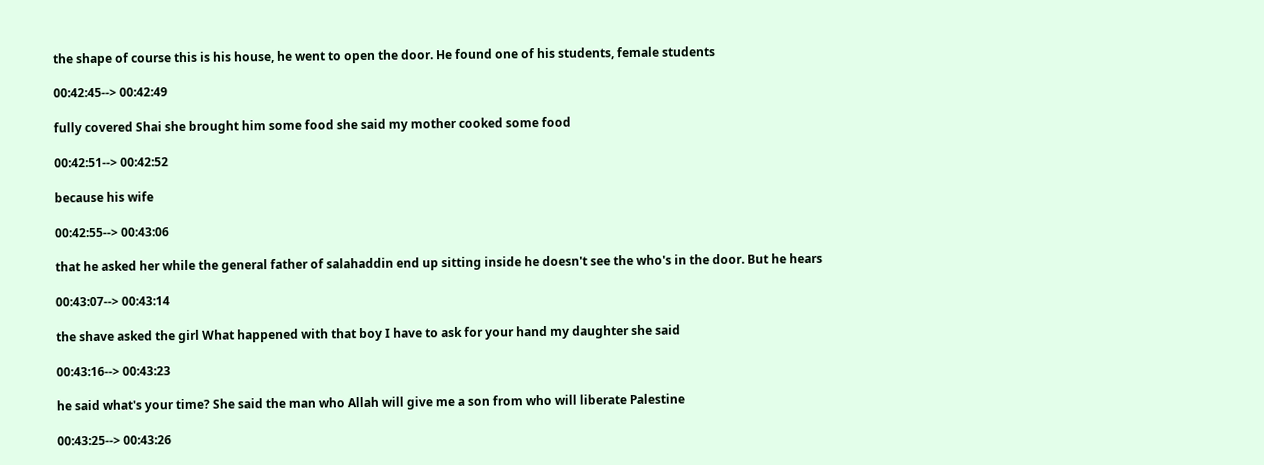the shape of course this is his house, he went to open the door. He found one of his students, female students

00:42:45--> 00:42:49

fully covered Shai she brought him some food she said my mother cooked some food

00:42:51--> 00:42:52

because his wife

00:42:55--> 00:43:06

that he asked her while the general father of salahaddin end up sitting inside he doesn't see the who's in the door. But he hears

00:43:07--> 00:43:14

the shave asked the girl What happened with that boy I have to ask for your hand my daughter she said

00:43:16--> 00:43:23

he said what's your time? She said the man who Allah will give me a son from who will liberate Palestine

00:43:25--> 00:43:26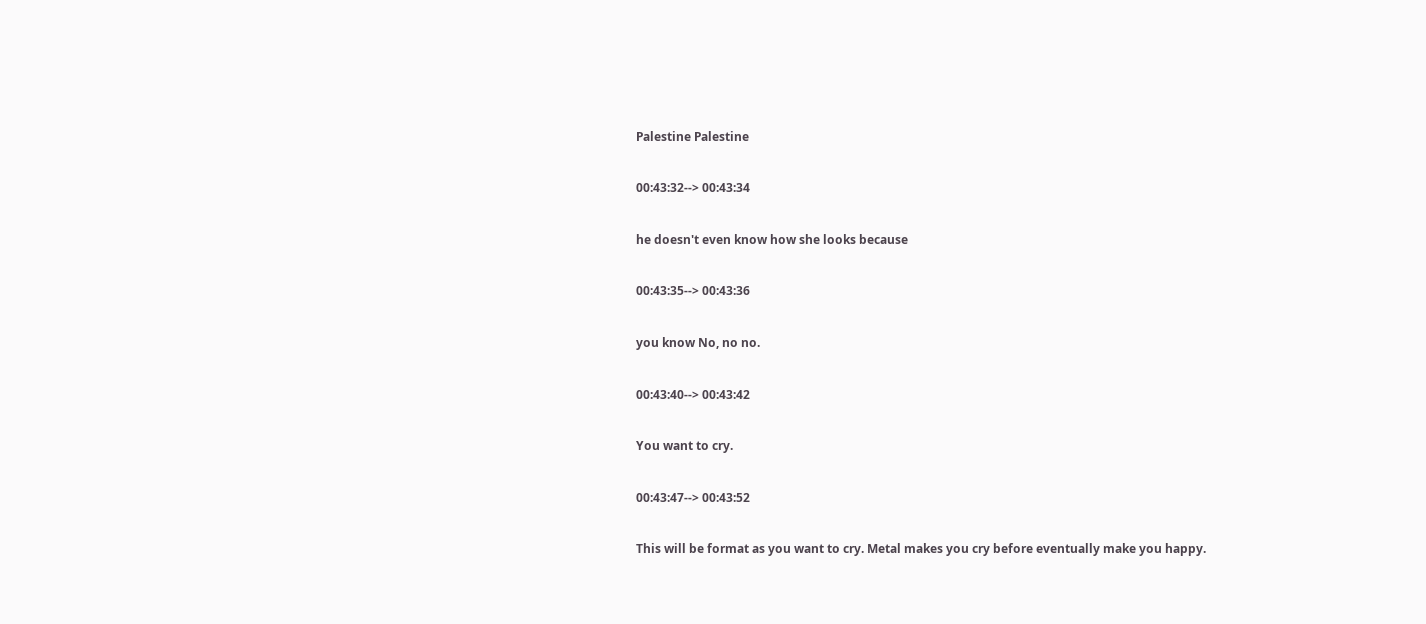Palestine Palestine

00:43:32--> 00:43:34

he doesn't even know how she looks because

00:43:35--> 00:43:36

you know No, no no.

00:43:40--> 00:43:42

You want to cry.

00:43:47--> 00:43:52

This will be format as you want to cry. Metal makes you cry before eventually make you happy.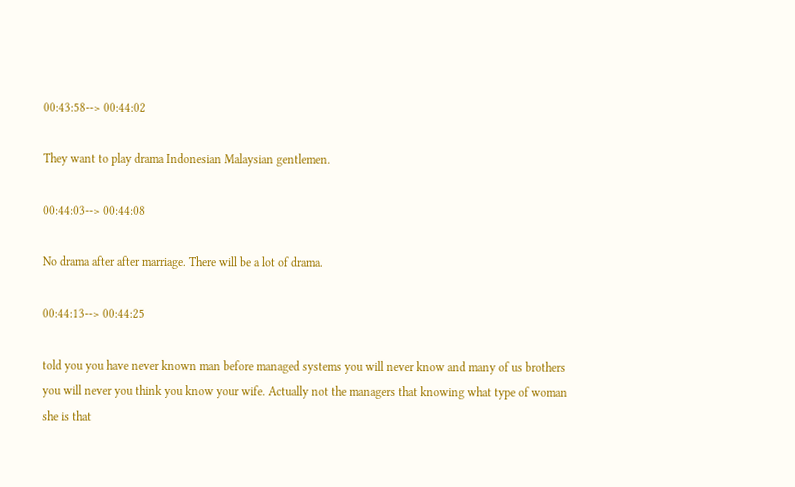00:43:58--> 00:44:02

They want to play drama Indonesian Malaysian gentlemen.

00:44:03--> 00:44:08

No drama after after marriage. There will be a lot of drama.

00:44:13--> 00:44:25

told you you have never known man before managed systems you will never know and many of us brothers you will never you think you know your wife. Actually not the managers that knowing what type of woman she is that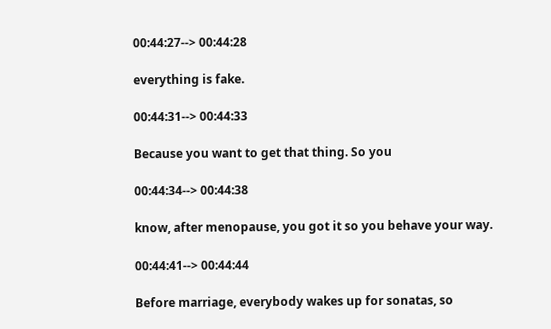00:44:27--> 00:44:28

everything is fake.

00:44:31--> 00:44:33

Because you want to get that thing. So you

00:44:34--> 00:44:38

know, after menopause, you got it so you behave your way.

00:44:41--> 00:44:44

Before marriage, everybody wakes up for sonatas, so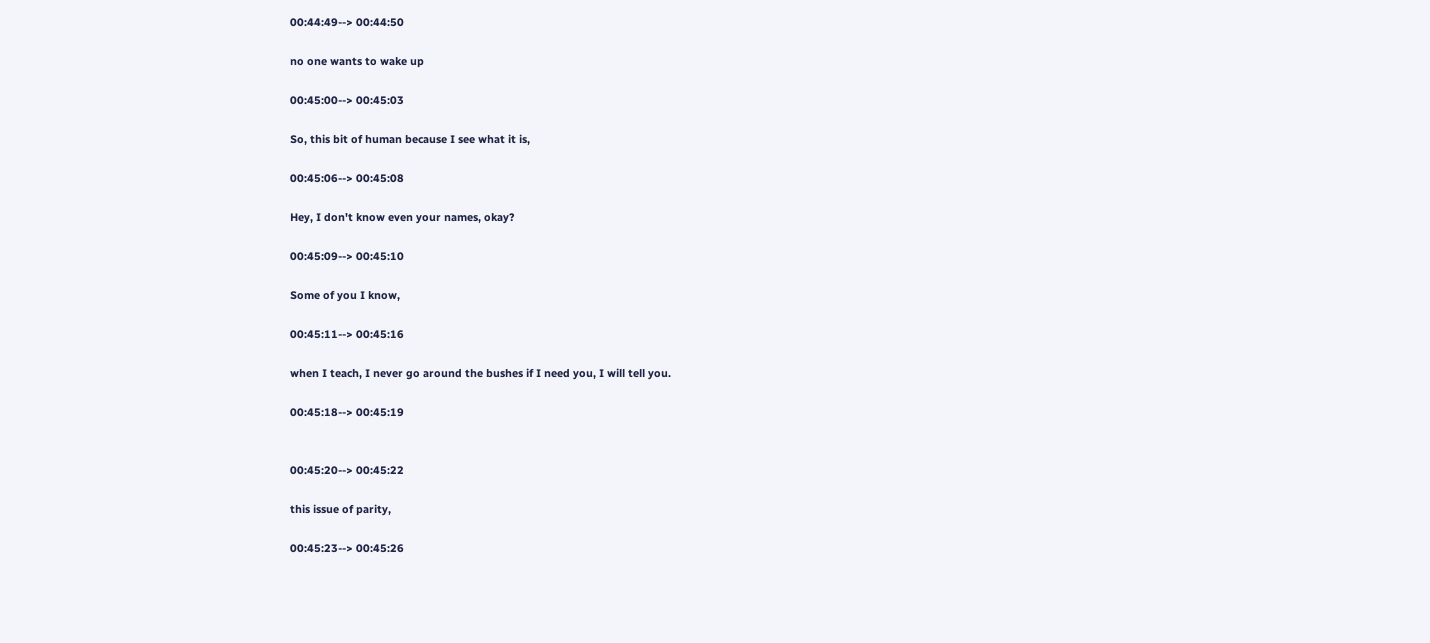00:44:49--> 00:44:50

no one wants to wake up

00:45:00--> 00:45:03

So, this bit of human because I see what it is,

00:45:06--> 00:45:08

Hey, I don't know even your names, okay?

00:45:09--> 00:45:10

Some of you I know,

00:45:11--> 00:45:16

when I teach, I never go around the bushes if I need you, I will tell you.

00:45:18--> 00:45:19


00:45:20--> 00:45:22

this issue of parity,

00:45:23--> 00:45:26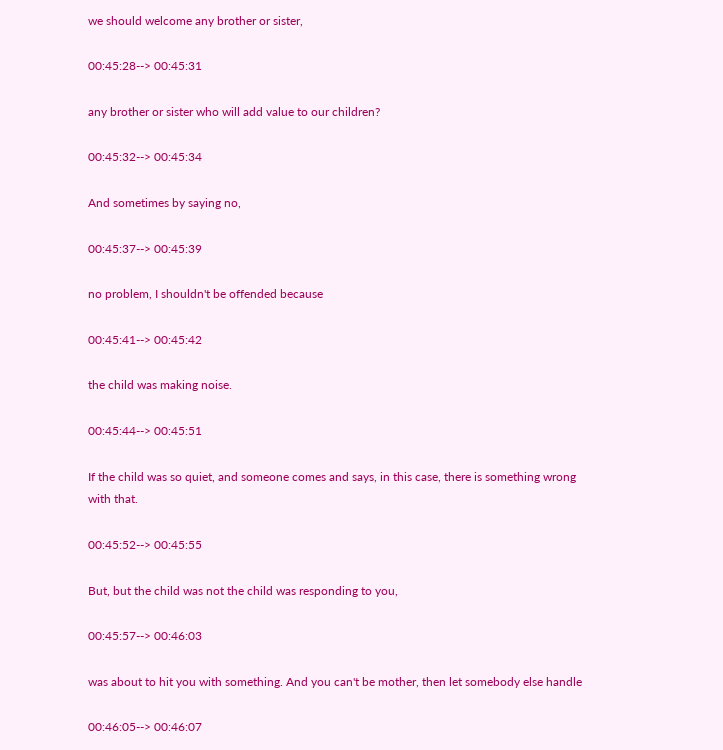we should welcome any brother or sister,

00:45:28--> 00:45:31

any brother or sister who will add value to our children?

00:45:32--> 00:45:34

And sometimes by saying no,

00:45:37--> 00:45:39

no problem, I shouldn't be offended because

00:45:41--> 00:45:42

the child was making noise.

00:45:44--> 00:45:51

If the child was so quiet, and someone comes and says, in this case, there is something wrong with that.

00:45:52--> 00:45:55

But, but the child was not the child was responding to you,

00:45:57--> 00:46:03

was about to hit you with something. And you can't be mother, then let somebody else handle

00:46:05--> 00:46:07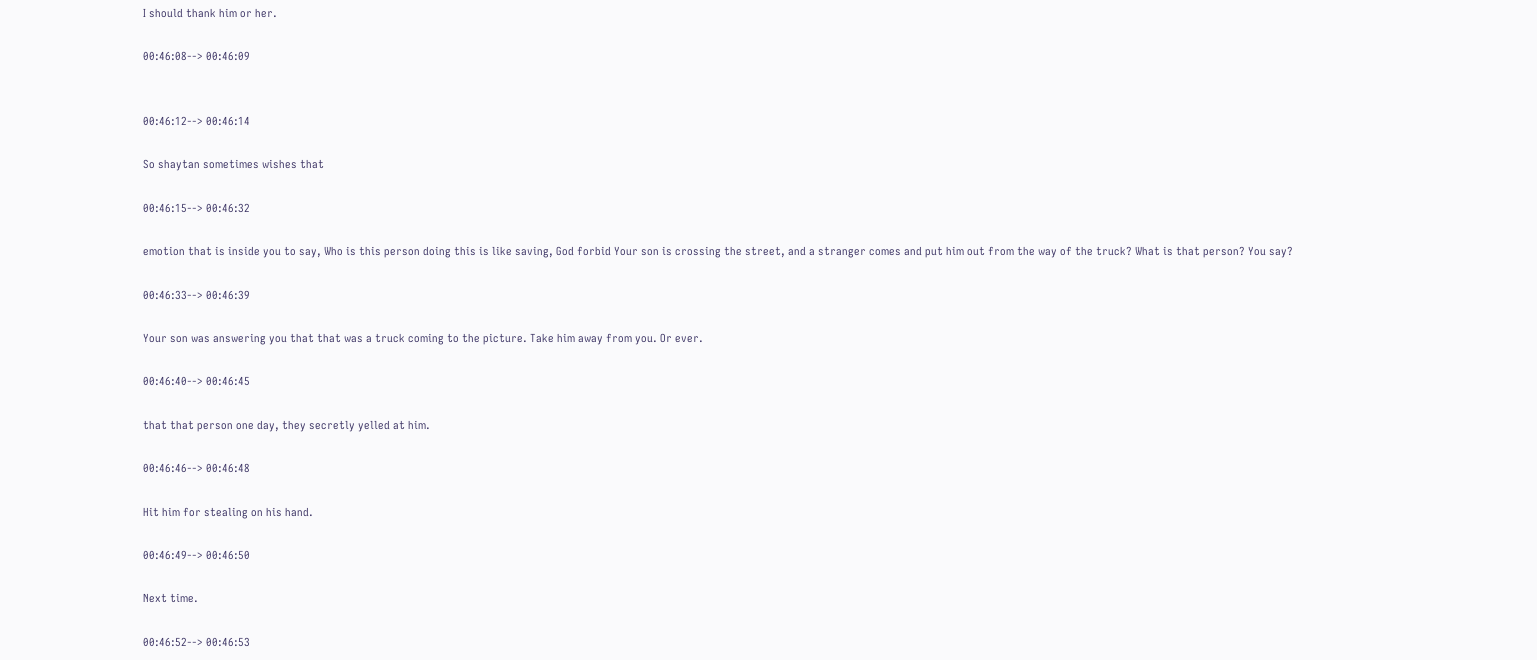I should thank him or her.

00:46:08--> 00:46:09


00:46:12--> 00:46:14

So shaytan sometimes wishes that

00:46:15--> 00:46:32

emotion that is inside you to say, Who is this person doing this is like saving, God forbid Your son is crossing the street, and a stranger comes and put him out from the way of the truck? What is that person? You say?

00:46:33--> 00:46:39

Your son was answering you that that was a truck coming to the picture. Take him away from you. Or ever.

00:46:40--> 00:46:45

that that person one day, they secretly yelled at him.

00:46:46--> 00:46:48

Hit him for stealing on his hand.

00:46:49--> 00:46:50

Next time.

00:46:52--> 00:46:53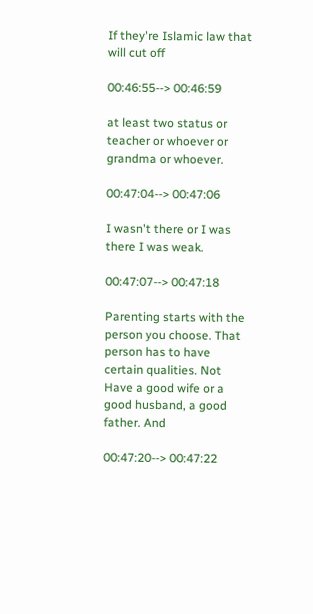If they're Islamic law that will cut off

00:46:55--> 00:46:59

at least two status or teacher or whoever or grandma or whoever.

00:47:04--> 00:47:06

I wasn't there or I was there I was weak.

00:47:07--> 00:47:18

Parenting starts with the person you choose. That person has to have certain qualities. Not Have a good wife or a good husband, a good father. And

00:47:20--> 00:47:22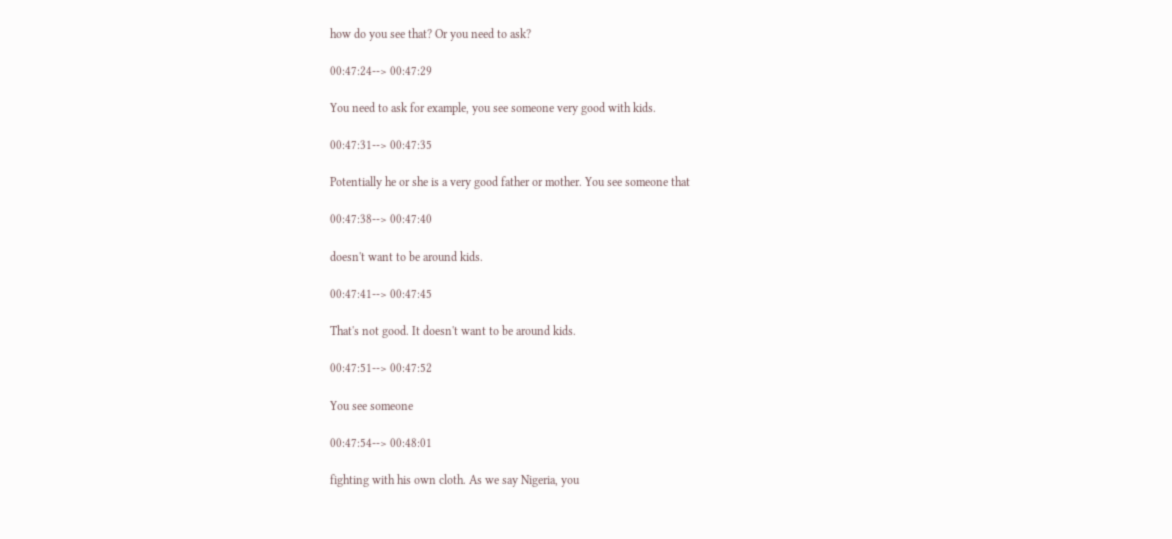how do you see that? Or you need to ask?

00:47:24--> 00:47:29

You need to ask for example, you see someone very good with kids.

00:47:31--> 00:47:35

Potentially he or she is a very good father or mother. You see someone that

00:47:38--> 00:47:40

doesn't want to be around kids.

00:47:41--> 00:47:45

That's not good. It doesn't want to be around kids.

00:47:51--> 00:47:52

You see someone

00:47:54--> 00:48:01

fighting with his own cloth. As we say Nigeria, you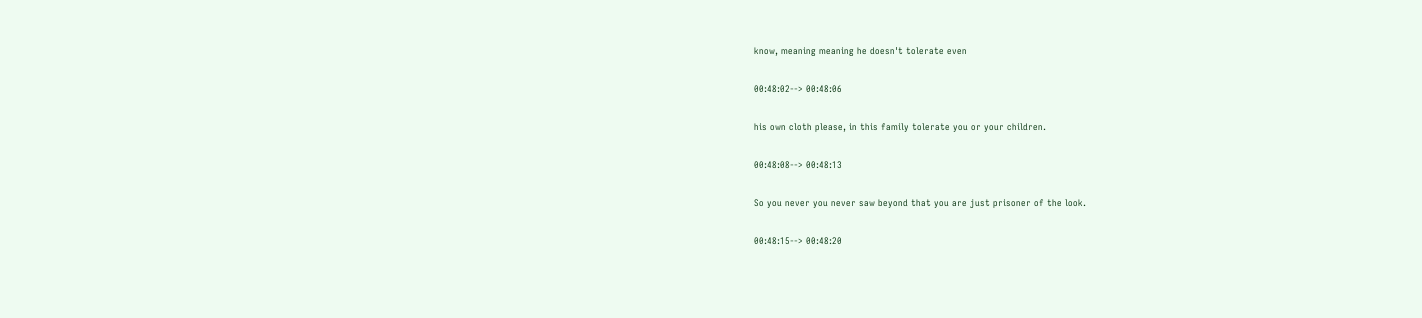know, meaning meaning he doesn't tolerate even

00:48:02--> 00:48:06

his own cloth please, in this family tolerate you or your children.

00:48:08--> 00:48:13

So you never you never saw beyond that you are just prisoner of the look.

00:48:15--> 00:48:20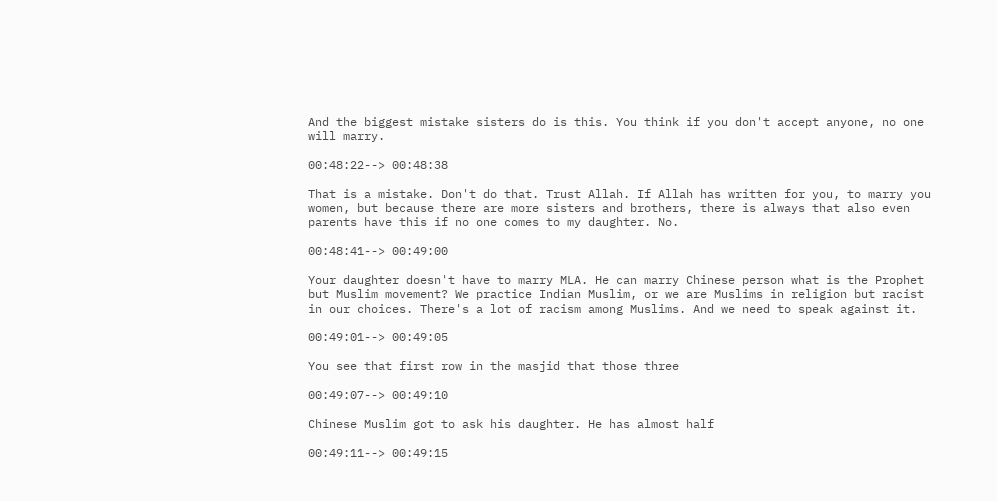And the biggest mistake sisters do is this. You think if you don't accept anyone, no one will marry.

00:48:22--> 00:48:38

That is a mistake. Don't do that. Trust Allah. If Allah has written for you, to marry you women, but because there are more sisters and brothers, there is always that also even parents have this if no one comes to my daughter. No.

00:48:41--> 00:49:00

Your daughter doesn't have to marry MLA. He can marry Chinese person what is the Prophet but Muslim movement? We practice Indian Muslim, or we are Muslims in religion but racist in our choices. There's a lot of racism among Muslims. And we need to speak against it.

00:49:01--> 00:49:05

You see that first row in the masjid that those three

00:49:07--> 00:49:10

Chinese Muslim got to ask his daughter. He has almost half

00:49:11--> 00:49:15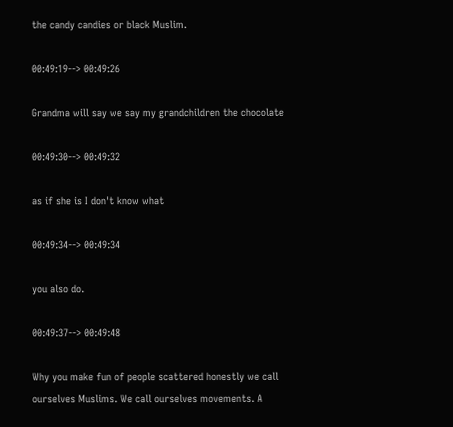the candy candies or black Muslim.

00:49:19--> 00:49:26

Grandma will say we say my grandchildren the chocolate

00:49:30--> 00:49:32

as if she is I don't know what

00:49:34--> 00:49:34

you also do.

00:49:37--> 00:49:48

Why you make fun of people scattered honestly we call ourselves Muslims. We call ourselves movements. A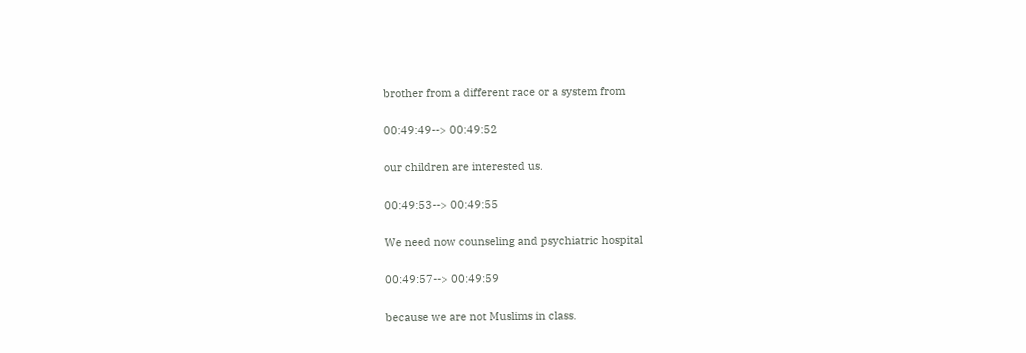brother from a different race or a system from

00:49:49--> 00:49:52

our children are interested us.

00:49:53--> 00:49:55

We need now counseling and psychiatric hospital

00:49:57--> 00:49:59

because we are not Muslims in class.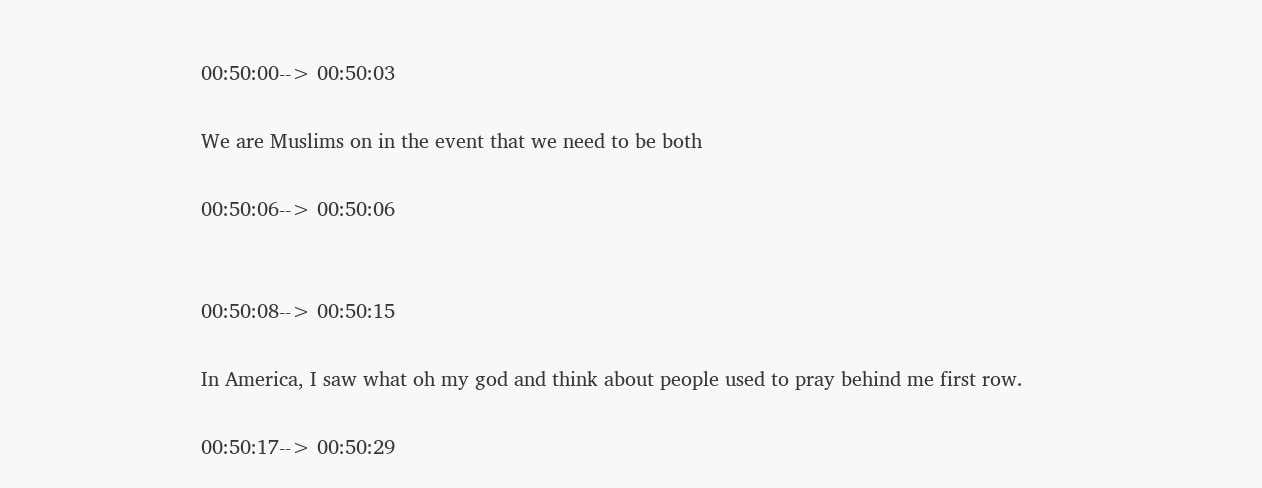00:50:00--> 00:50:03

We are Muslims on in the event that we need to be both

00:50:06--> 00:50:06


00:50:08--> 00:50:15

In America, I saw what oh my god and think about people used to pray behind me first row.

00:50:17--> 00:50:29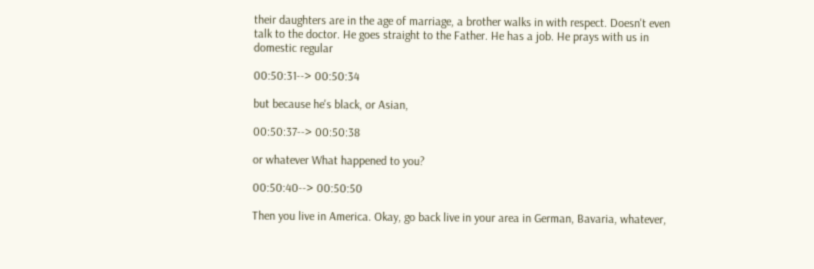their daughters are in the age of marriage, a brother walks in with respect. Doesn't even talk to the doctor. He goes straight to the Father. He has a job. He prays with us in domestic regular

00:50:31--> 00:50:34

but because he's black, or Asian,

00:50:37--> 00:50:38

or whatever What happened to you?

00:50:40--> 00:50:50

Then you live in America. Okay, go back live in your area in German, Bavaria, whatever,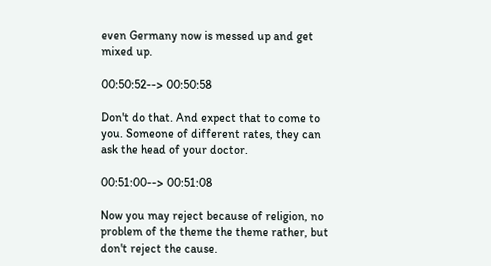even Germany now is messed up and get mixed up.

00:50:52--> 00:50:58

Don't do that. And expect that to come to you. Someone of different rates, they can ask the head of your doctor.

00:51:00--> 00:51:08

Now you may reject because of religion, no problem of the theme the theme rather, but don't reject the cause.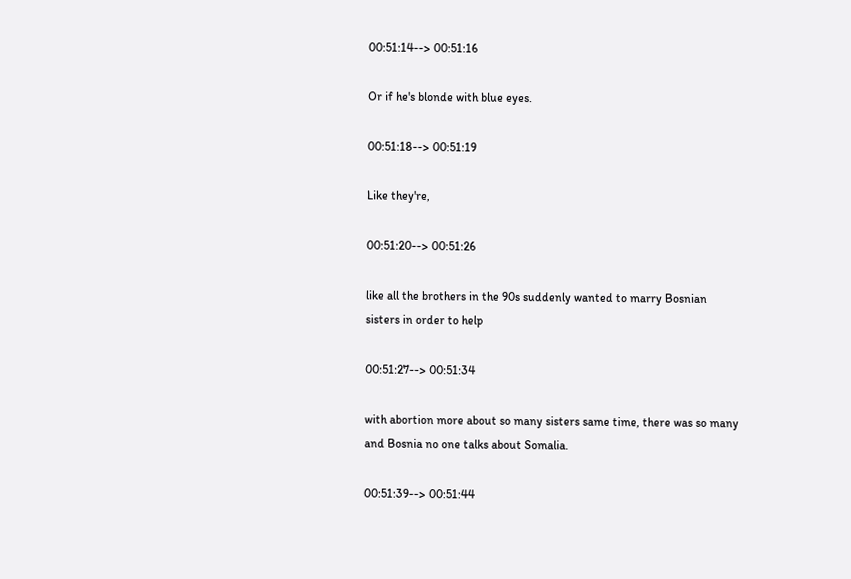00:51:14--> 00:51:16

Or if he's blonde with blue eyes.

00:51:18--> 00:51:19

Like they're,

00:51:20--> 00:51:26

like all the brothers in the 90s suddenly wanted to marry Bosnian sisters in order to help

00:51:27--> 00:51:34

with abortion more about so many sisters same time, there was so many and Bosnia no one talks about Somalia.

00:51:39--> 00:51:44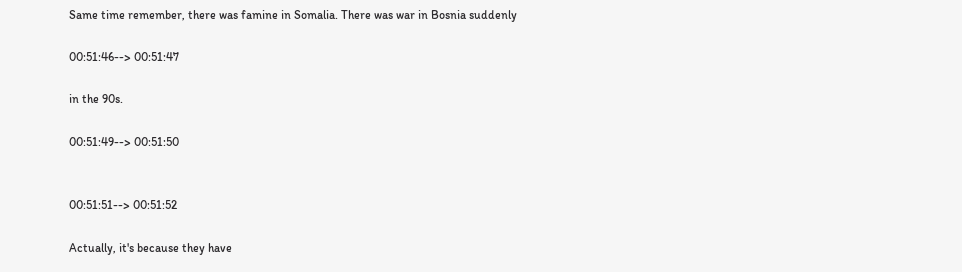Same time remember, there was famine in Somalia. There was war in Bosnia suddenly

00:51:46--> 00:51:47

in the 90s.

00:51:49--> 00:51:50


00:51:51--> 00:51:52

Actually, it's because they have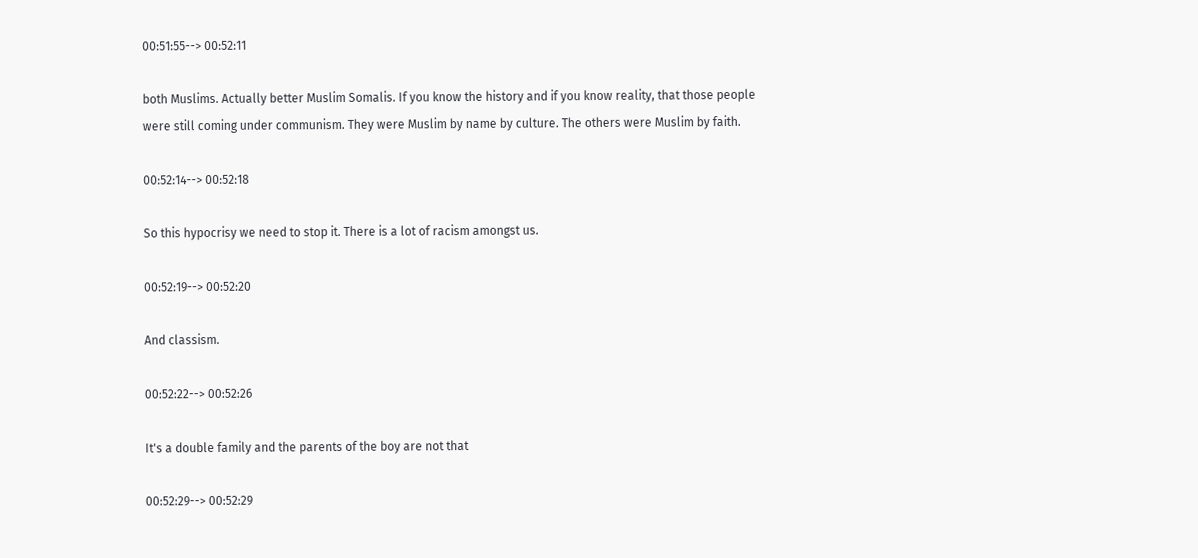00:51:55--> 00:52:11

both Muslims. Actually better Muslim Somalis. If you know the history and if you know reality, that those people were still coming under communism. They were Muslim by name by culture. The others were Muslim by faith.

00:52:14--> 00:52:18

So this hypocrisy we need to stop it. There is a lot of racism amongst us.

00:52:19--> 00:52:20

And classism.

00:52:22--> 00:52:26

It's a double family and the parents of the boy are not that

00:52:29--> 00:52:29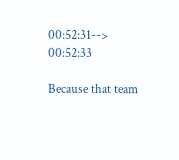00:52:31--> 00:52:33

Because that team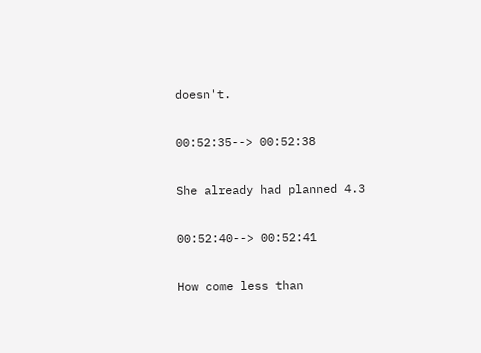doesn't.

00:52:35--> 00:52:38

She already had planned 4.3

00:52:40--> 00:52:41

How come less than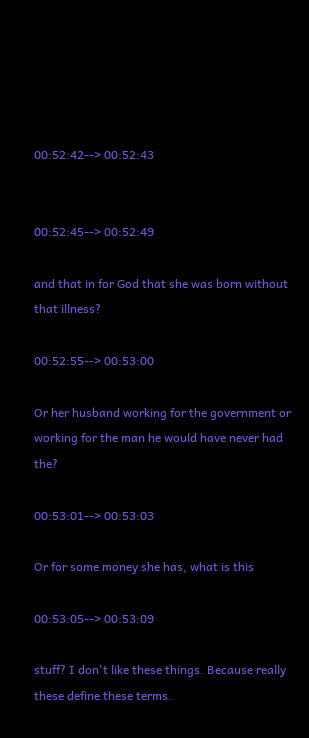00:52:42--> 00:52:43


00:52:45--> 00:52:49

and that in for God that she was born without that illness?

00:52:55--> 00:53:00

Or her husband working for the government or working for the man he would have never had the?

00:53:01--> 00:53:03

Or for some money she has, what is this

00:53:05--> 00:53:09

stuff? I don't like these things. Because really these define these terms.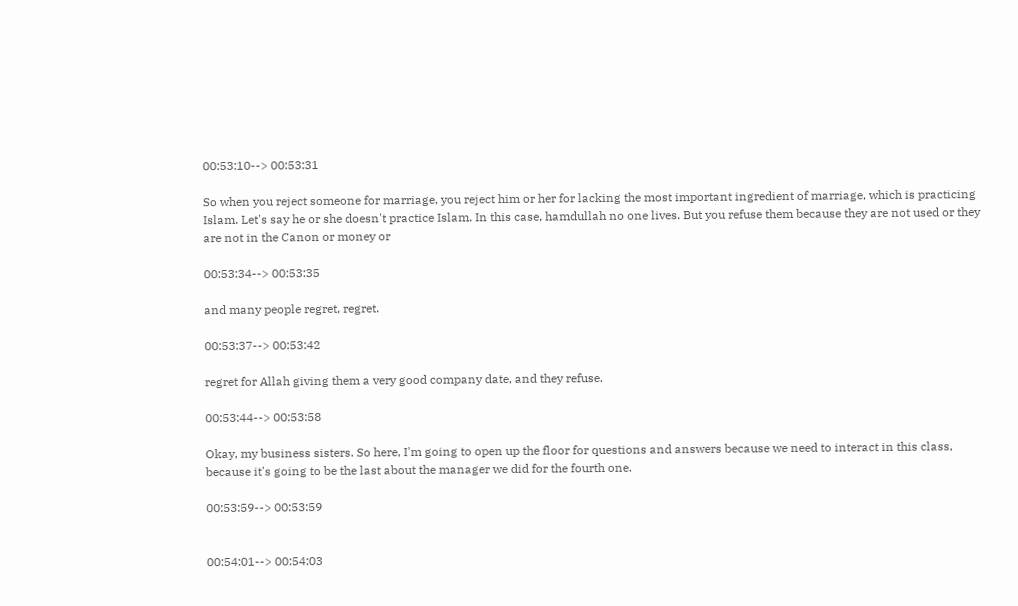00:53:10--> 00:53:31

So when you reject someone for marriage, you reject him or her for lacking the most important ingredient of marriage, which is practicing Islam. Let's say he or she doesn't practice Islam. In this case, hamdullah no one lives. But you refuse them because they are not used or they are not in the Canon or money or

00:53:34--> 00:53:35

and many people regret, regret.

00:53:37--> 00:53:42

regret for Allah giving them a very good company date, and they refuse.

00:53:44--> 00:53:58

Okay, my business sisters. So here, I'm going to open up the floor for questions and answers because we need to interact in this class, because it's going to be the last about the manager we did for the fourth one.

00:53:59--> 00:53:59


00:54:01--> 00:54:03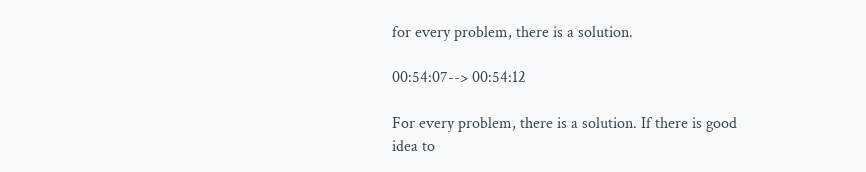for every problem, there is a solution.

00:54:07--> 00:54:12

For every problem, there is a solution. If there is good idea to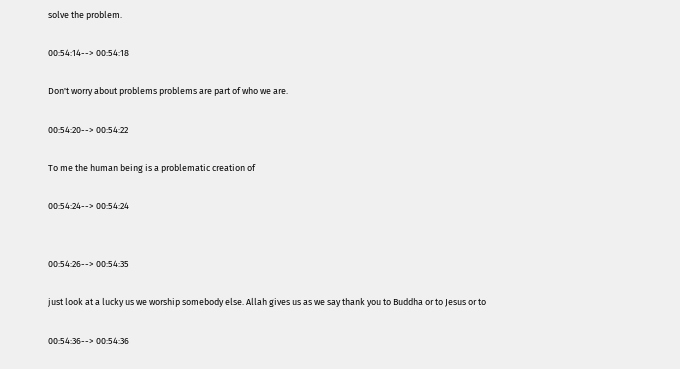solve the problem.

00:54:14--> 00:54:18

Don't worry about problems problems are part of who we are.

00:54:20--> 00:54:22

To me the human being is a problematic creation of

00:54:24--> 00:54:24


00:54:26--> 00:54:35

just look at a lucky us we worship somebody else. Allah gives us as we say thank you to Buddha or to Jesus or to

00:54:36--> 00:54:36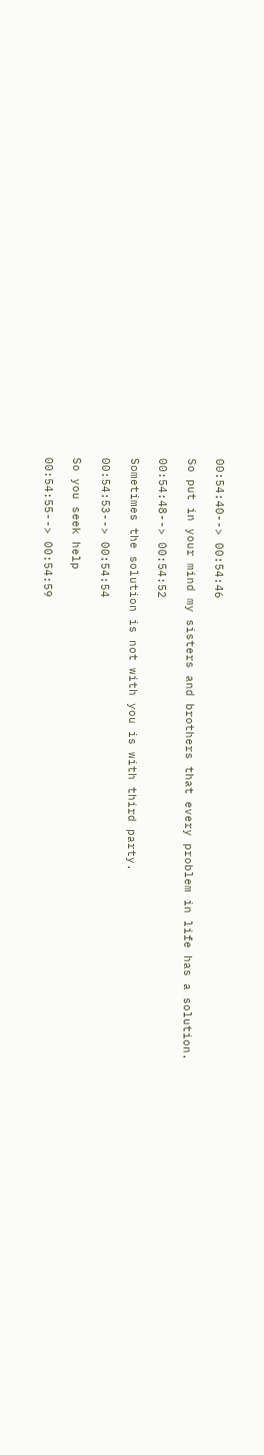00:54:40--> 00:54:46

So put in your mind my sisters and brothers that every problem in life has a solution.

00:54:48--> 00:54:52

Sometimes the solution is not with you is with third party.

00:54:53--> 00:54:54

So you seek help

00:54:55--> 00:54:59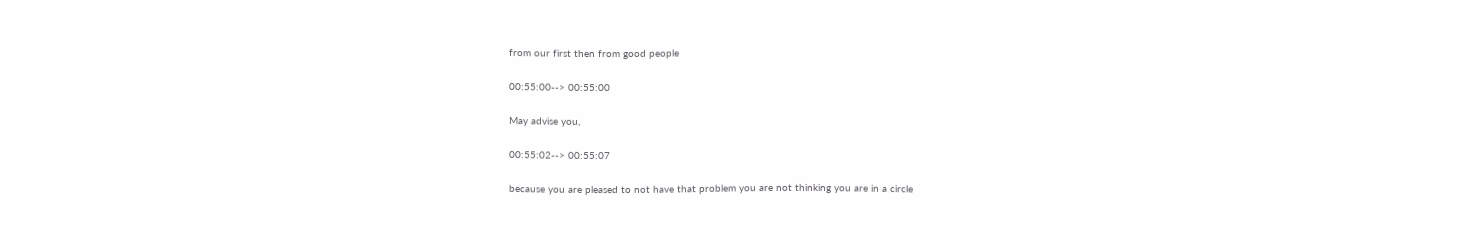from our first then from good people

00:55:00--> 00:55:00

May advise you,

00:55:02--> 00:55:07

because you are pleased to not have that problem you are not thinking you are in a circle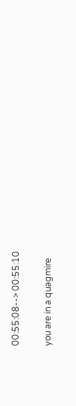00:55:08--> 00:55:10

you are in a quagmire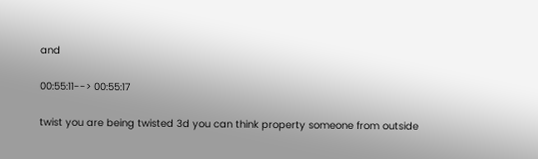and

00:55:11--> 00:55:17

twist you are being twisted 3d you can think property someone from outside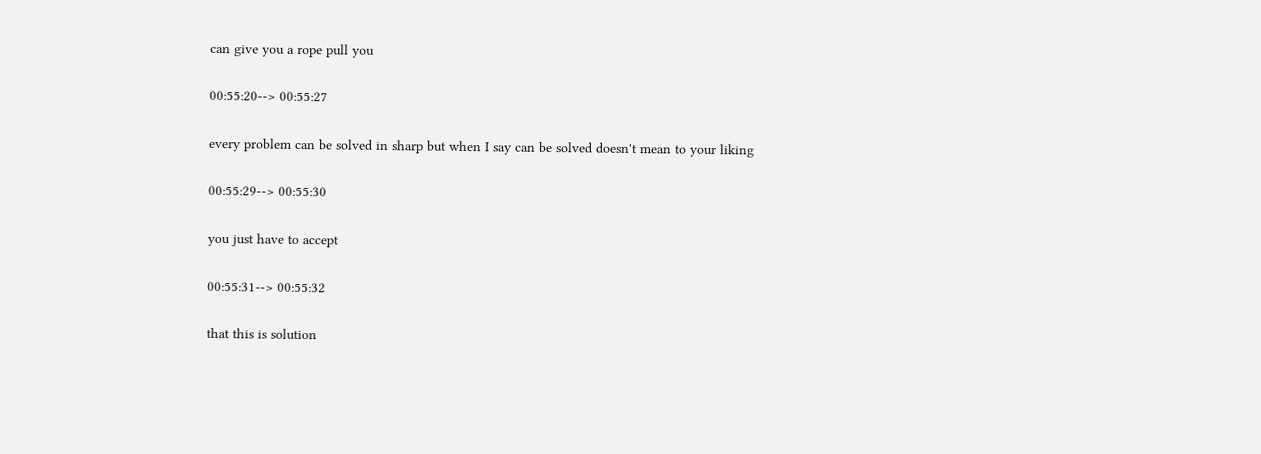can give you a rope pull you

00:55:20--> 00:55:27

every problem can be solved in sharp but when I say can be solved doesn't mean to your liking

00:55:29--> 00:55:30

you just have to accept

00:55:31--> 00:55:32

that this is solution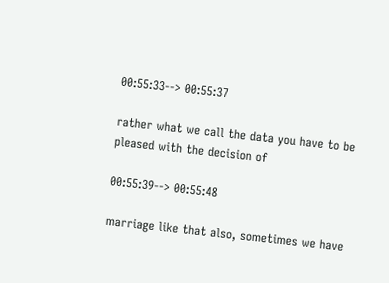00:55:33--> 00:55:37

rather what we call the data you have to be pleased with the decision of

00:55:39--> 00:55:48

marriage like that also, sometimes we have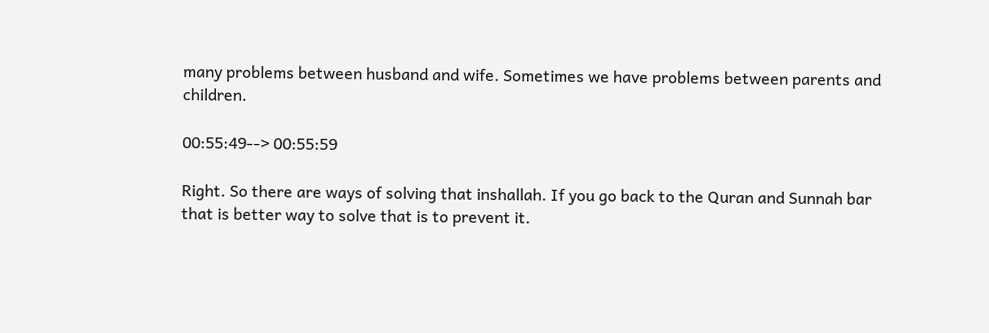many problems between husband and wife. Sometimes we have problems between parents and children.

00:55:49--> 00:55:59

Right. So there are ways of solving that inshallah. If you go back to the Quran and Sunnah bar that is better way to solve that is to prevent it.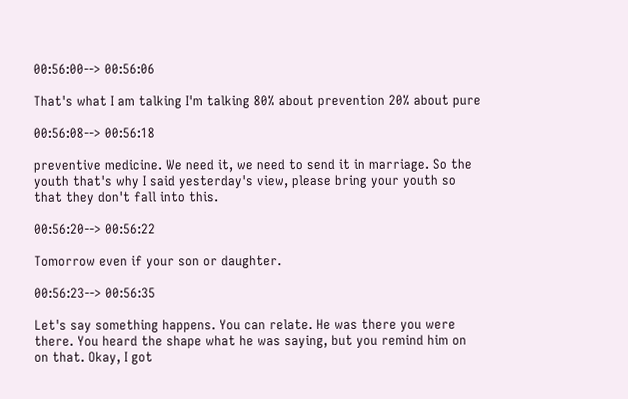00:56:00--> 00:56:06

That's what I am talking I'm talking 80% about prevention 20% about pure

00:56:08--> 00:56:18

preventive medicine. We need it, we need to send it in marriage. So the youth that's why I said yesterday's view, please bring your youth so that they don't fall into this.

00:56:20--> 00:56:22

Tomorrow even if your son or daughter.

00:56:23--> 00:56:35

Let's say something happens. You can relate. He was there you were there. You heard the shape what he was saying, but you remind him on on that. Okay, I got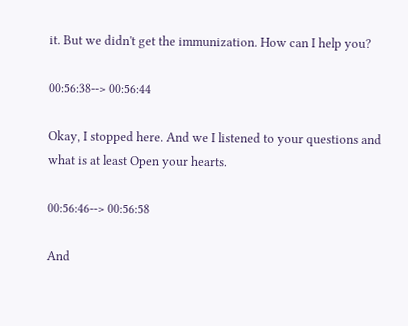it. But we didn't get the immunization. How can I help you?

00:56:38--> 00:56:44

Okay, I stopped here. And we I listened to your questions and what is at least Open your hearts.

00:56:46--> 00:56:58

And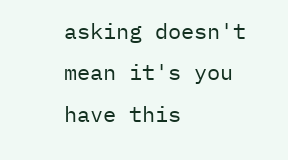asking doesn't mean it's you have this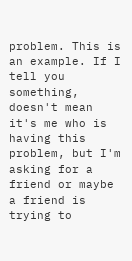problem. This is an example. If I tell you something, doesn't mean it's me who is having this problem, but I'm asking for a friend or maybe a friend is trying to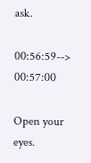ask.

00:56:59--> 00:57:00

Open your eyes.